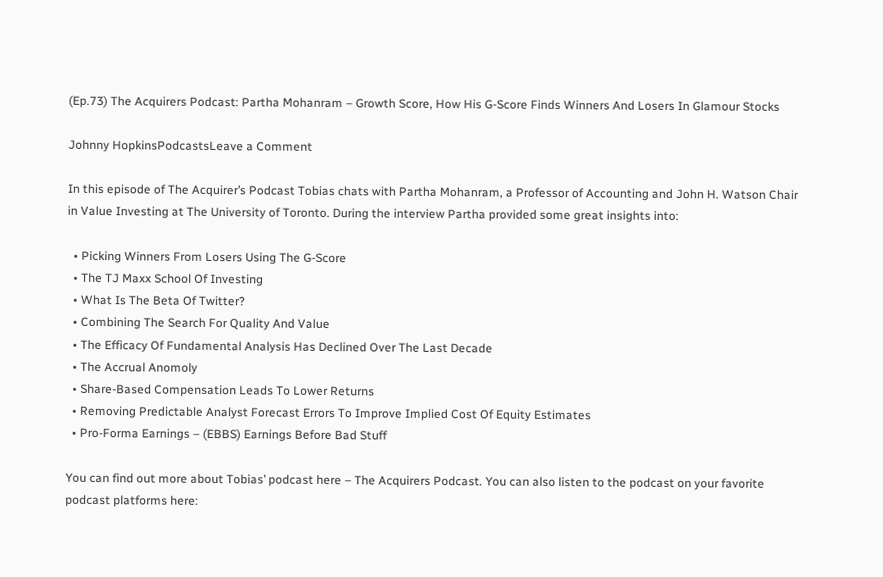(Ep.73) The Acquirers Podcast: Partha Mohanram – Growth Score, How His G-Score Finds Winners And Losers In Glamour Stocks

Johnny HopkinsPodcastsLeave a Comment

In this episode of The Acquirer’s Podcast Tobias chats with Partha Mohanram, a Professor of Accounting and John H. Watson Chair in Value Investing at The University of Toronto. During the interview Partha provided some great insights into:

  • Picking Winners From Losers Using The G-Score
  • The TJ Maxx School Of Investing
  • What Is The Beta Of Twitter?
  • Combining The Search For Quality And Value
  • The Efficacy Of Fundamental Analysis Has Declined Over The Last Decade
  • The Accrual Anomoly
  • Share-Based Compensation Leads To Lower Returns
  • Removing Predictable Analyst Forecast Errors To Improve Implied Cost Of Equity Estimates
  • Pro-Forma Earnings – (EBBS) Earnings Before Bad Stuff

You can find out more about Tobias’ podcast here – The Acquirers Podcast. You can also listen to the podcast on your favorite podcast platforms here: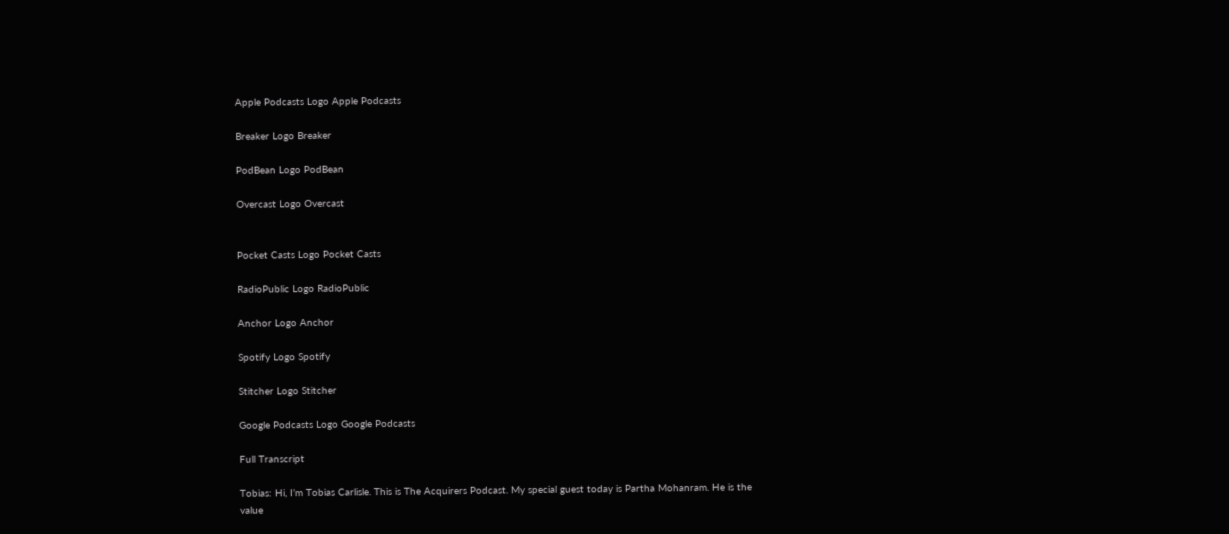Apple Podcasts Logo Apple Podcasts

Breaker Logo Breaker

PodBean Logo PodBean

Overcast Logo Overcast


Pocket Casts Logo Pocket Casts

RadioPublic Logo RadioPublic

Anchor Logo Anchor

Spotify Logo Spotify

Stitcher Logo Stitcher

Google Podcasts Logo Google Podcasts

Full Transcript

Tobias: Hi, I’m Tobias Carlisle. This is The Acquirers Podcast. My special guest today is Partha Mohanram. He is the value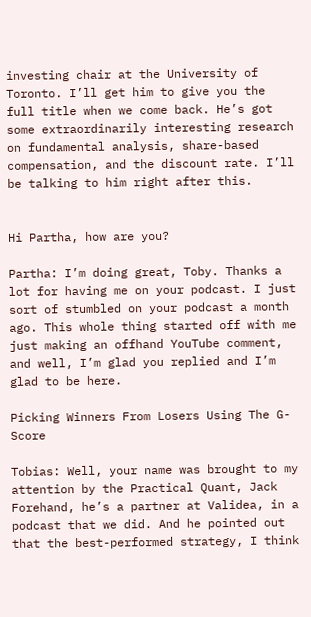investing chair at the University of Toronto. I’ll get him to give you the full title when we come back. He’s got some extraordinarily interesting research on fundamental analysis, share-based compensation, and the discount rate. I’ll be talking to him right after this.


Hi Partha, how are you?

Partha: I’m doing great, Toby. Thanks a lot for having me on your podcast. I just sort of stumbled on your podcast a month ago. This whole thing started off with me just making an offhand YouTube comment, and well, I’m glad you replied and I’m glad to be here.

Picking Winners From Losers Using The G-Score

Tobias: Well, your name was brought to my attention by the Practical Quant, Jack Forehand, he’s a partner at Validea, in a podcast that we did. And he pointed out that the best-performed strategy, I think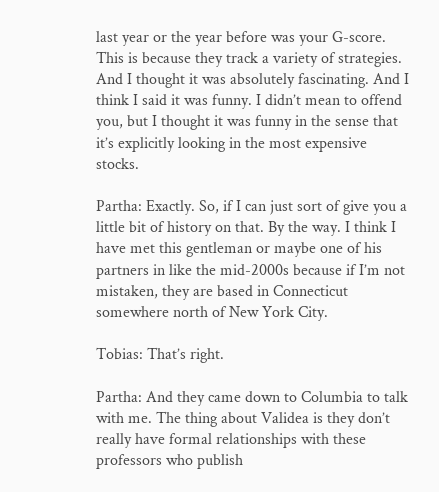last year or the year before was your G-score. This is because they track a variety of strategies. And I thought it was absolutely fascinating. And I think I said it was funny. I didn’t mean to offend you, but I thought it was funny in the sense that it’s explicitly looking in the most expensive stocks.

Partha: Exactly. So, if I can just sort of give you a little bit of history on that. By the way. I think I have met this gentleman or maybe one of his partners in like the mid-2000s because if I’m not mistaken, they are based in Connecticut somewhere north of New York City.

Tobias: That’s right.

Partha: And they came down to Columbia to talk with me. The thing about Validea is they don’t really have formal relationships with these professors who publish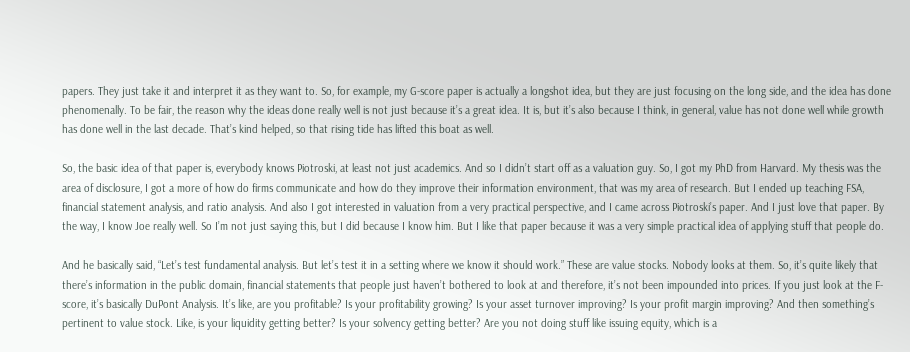papers. They just take it and interpret it as they want to. So, for example, my G-score paper is actually a longshot idea, but they are just focusing on the long side, and the idea has done phenomenally. To be fair, the reason why the ideas done really well is not just because it’s a great idea. It is, but it’s also because I think, in general, value has not done well while growth has done well in the last decade. That’s kind helped, so that rising tide has lifted this boat as well.

So, the basic idea of that paper is, everybody knows Piotroski, at least not just academics. And so I didn’t start off as a valuation guy. So, I got my PhD from Harvard. My thesis was the area of disclosure, I got a more of how do firms communicate and how do they improve their information environment, that was my area of research. But I ended up teaching FSA, financial statement analysis, and ratio analysis. And also I got interested in valuation from a very practical perspective, and I came across Piotroski’s paper. And I just love that paper. By the way, I know Joe really well. So I’m not just saying this, but I did because I know him. But I like that paper because it was a very simple practical idea of applying stuff that people do.

And he basically said, “Let’s test fundamental analysis. But let’s test it in a setting where we know it should work.” These are value stocks. Nobody looks at them. So, it’s quite likely that there’s information in the public domain, financial statements that people just haven’t bothered to look at and therefore, it’s not been impounded into prices. If you just look at the F-score, it’s basically DuPont Analysis. It’s like, are you profitable? Is your profitability growing? Is your asset turnover improving? Is your profit margin improving? And then something’s pertinent to value stock. Like, is your liquidity getting better? Is your solvency getting better? Are you not doing stuff like issuing equity, which is a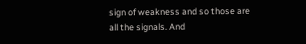sign of weakness and so those are all the signals. And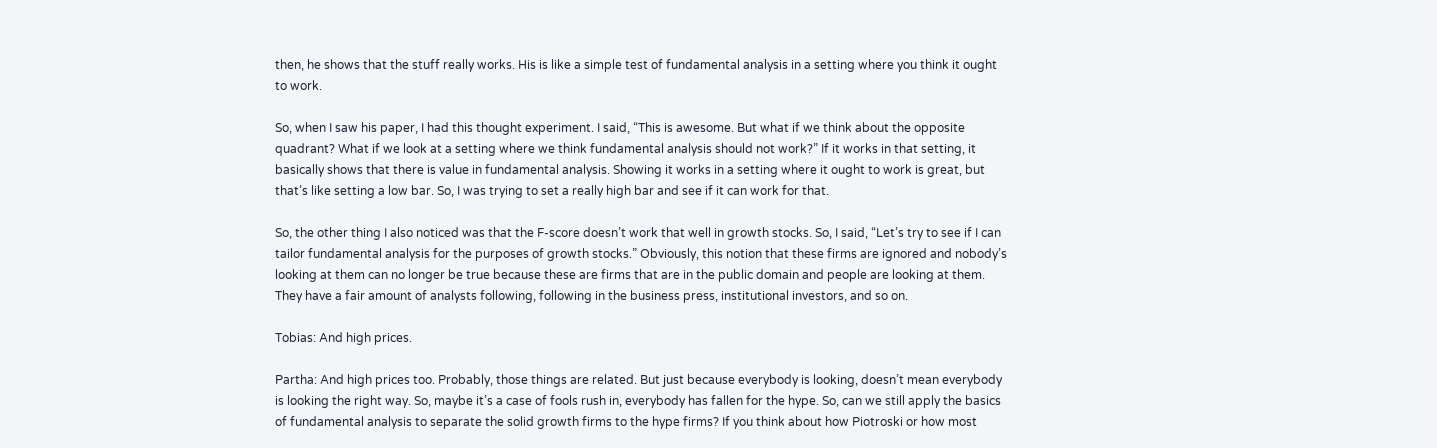then, he shows that the stuff really works. His is like a simple test of fundamental analysis in a setting where you think it ought to work.

So, when I saw his paper, I had this thought experiment. I said, “This is awesome. But what if we think about the opposite quadrant? What if we look at a setting where we think fundamental analysis should not work?” If it works in that setting, it basically shows that there is value in fundamental analysis. Showing it works in a setting where it ought to work is great, but that’s like setting a low bar. So, I was trying to set a really high bar and see if it can work for that.

So, the other thing I also noticed was that the F-score doesn’t work that well in growth stocks. So, I said, “Let’s try to see if I can tailor fundamental analysis for the purposes of growth stocks.” Obviously, this notion that these firms are ignored and nobody’s looking at them can no longer be true because these are firms that are in the public domain and people are looking at them. They have a fair amount of analysts following, following in the business press, institutional investors, and so on.

Tobias: And high prices.

Partha: And high prices too. Probably, those things are related. But just because everybody is looking, doesn’t mean everybody is looking the right way. So, maybe it’s a case of fools rush in, everybody has fallen for the hype. So, can we still apply the basics of fundamental analysis to separate the solid growth firms to the hype firms? If you think about how Piotroski or how most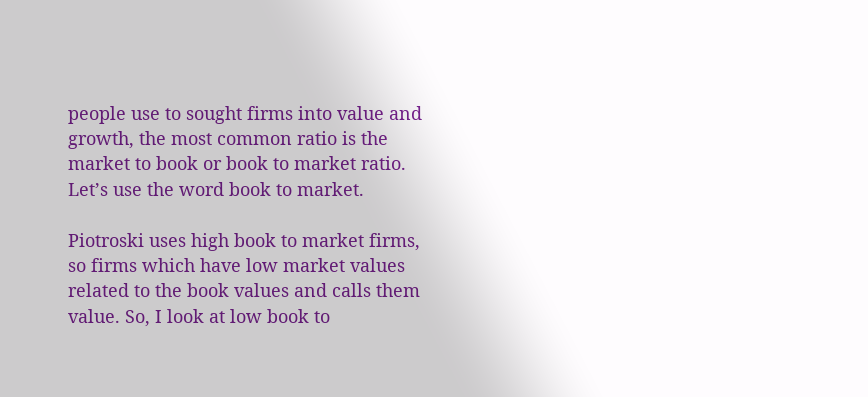people use to sought firms into value and growth, the most common ratio is the market to book or book to market ratio. Let’s use the word book to market.

Piotroski uses high book to market firms, so firms which have low market values related to the book values and calls them value. So, I look at low book to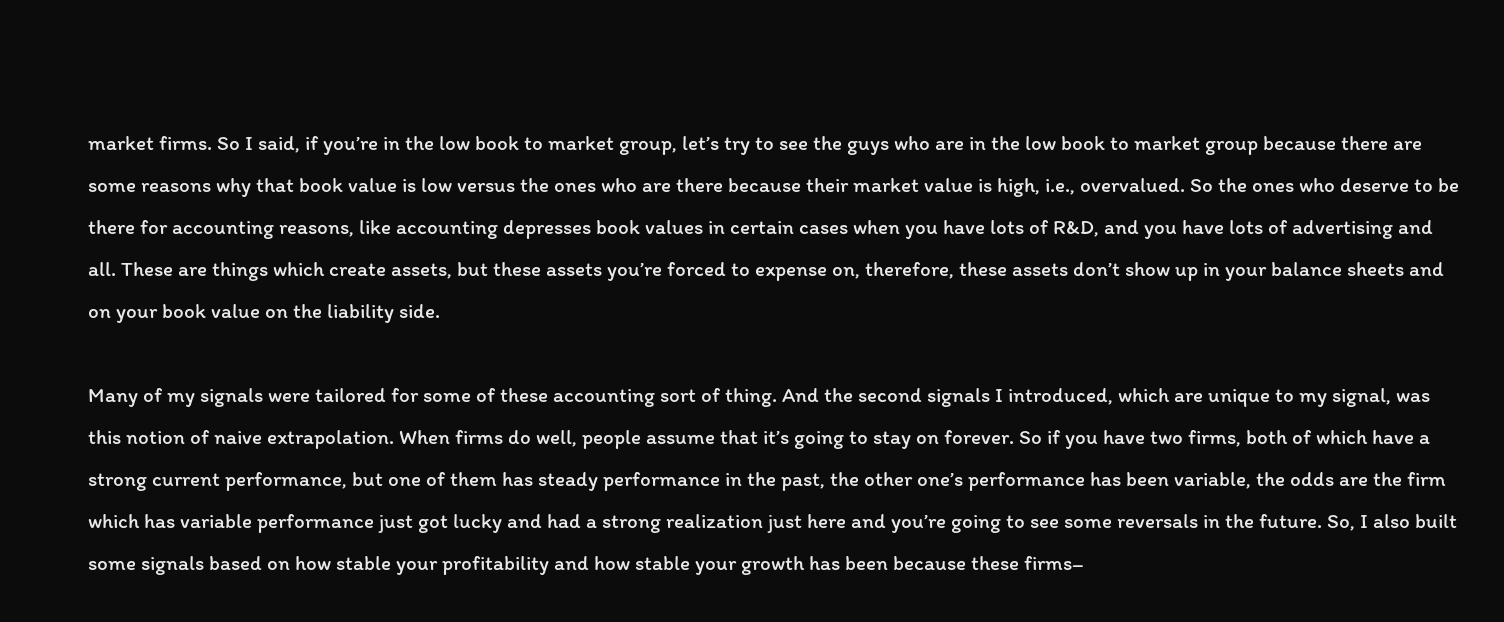market firms. So I said, if you’re in the low book to market group, let’s try to see the guys who are in the low book to market group because there are some reasons why that book value is low versus the ones who are there because their market value is high, i.e., overvalued. So the ones who deserve to be there for accounting reasons, like accounting depresses book values in certain cases when you have lots of R&D, and you have lots of advertising and all. These are things which create assets, but these assets you’re forced to expense on, therefore, these assets don’t show up in your balance sheets and on your book value on the liability side.

Many of my signals were tailored for some of these accounting sort of thing. And the second signals I introduced, which are unique to my signal, was this notion of naive extrapolation. When firms do well, people assume that it’s going to stay on forever. So if you have two firms, both of which have a strong current performance, but one of them has steady performance in the past, the other one’s performance has been variable, the odds are the firm which has variable performance just got lucky and had a strong realization just here and you’re going to see some reversals in the future. So, I also built some signals based on how stable your profitability and how stable your growth has been because these firms–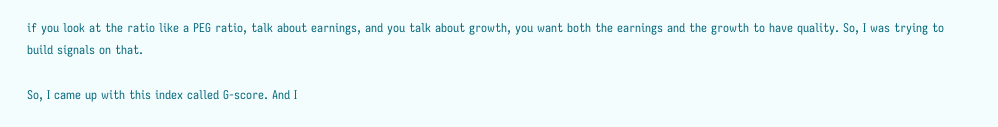if you look at the ratio like a PEG ratio, talk about earnings, and you talk about growth, you want both the earnings and the growth to have quality. So, I was trying to build signals on that.

So, I came up with this index called G-score. And I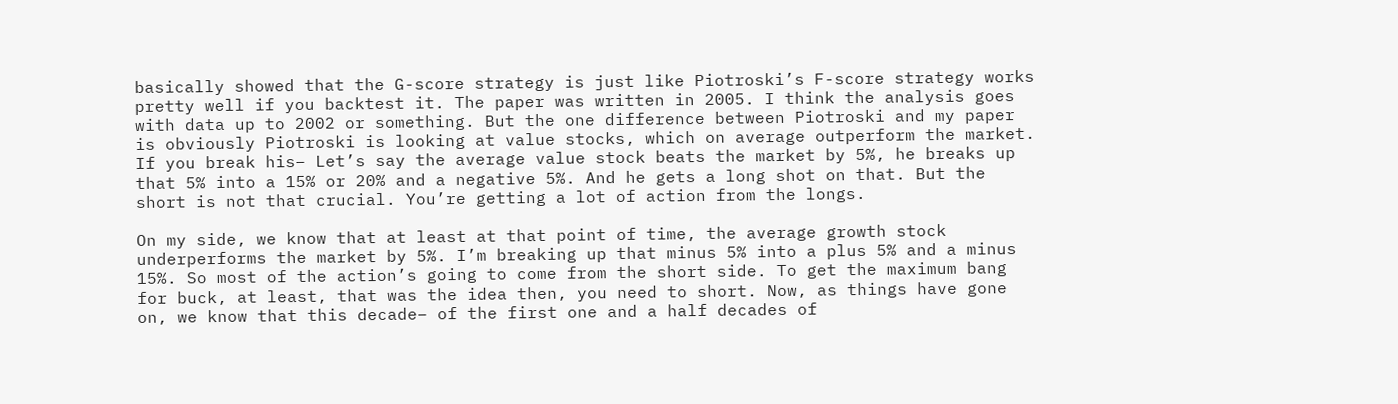basically showed that the G-score strategy is just like Piotroski’s F-score strategy works pretty well if you backtest it. The paper was written in 2005. I think the analysis goes with data up to 2002 or something. But the one difference between Piotroski and my paper is obviously Piotroski is looking at value stocks, which on average outperform the market. If you break his– Let’s say the average value stock beats the market by 5%, he breaks up that 5% into a 15% or 20% and a negative 5%. And he gets a long shot on that. But the short is not that crucial. You’re getting a lot of action from the longs.

On my side, we know that at least at that point of time, the average growth stock underperforms the market by 5%. I’m breaking up that minus 5% into a plus 5% and a minus 15%. So most of the action’s going to come from the short side. To get the maximum bang for buck, at least, that was the idea then, you need to short. Now, as things have gone on, we know that this decade– of the first one and a half decades of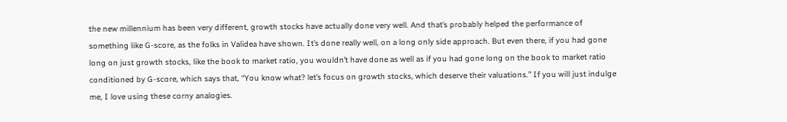the new millennium has been very different, growth stocks have actually done very well. And that’s probably helped the performance of something like G-score, as the folks in Validea have shown. It’s done really well, on a long only side approach. But even there, if you had gone long on just growth stocks, like the book to market ratio, you wouldn’t have done as well as if you had gone long on the book to market ratio conditioned by G-score, which says that, “You know what? let’s focus on growth stocks, which deserve their valuations.” If you will just indulge me, I love using these corny analogies.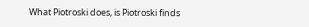What Piotroski does, is Piotroski finds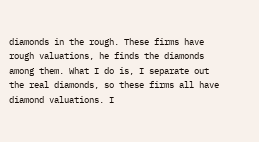diamonds in the rough. These firms have rough valuations, he finds the diamonds among them. What I do is, I separate out the real diamonds, so these firms all have diamond valuations. I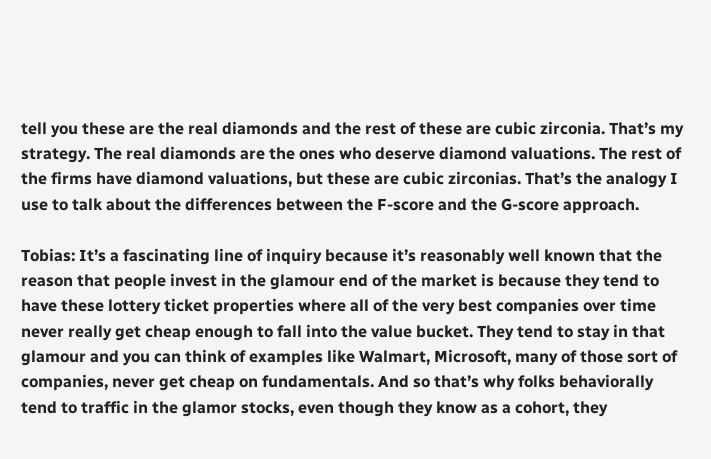tell you these are the real diamonds and the rest of these are cubic zirconia. That’s my strategy. The real diamonds are the ones who deserve diamond valuations. The rest of the firms have diamond valuations, but these are cubic zirconias. That’s the analogy I use to talk about the differences between the F-score and the G-score approach.

Tobias: It’s a fascinating line of inquiry because it’s reasonably well known that the reason that people invest in the glamour end of the market is because they tend to have these lottery ticket properties where all of the very best companies over time never really get cheap enough to fall into the value bucket. They tend to stay in that glamour and you can think of examples like Walmart, Microsoft, many of those sort of companies, never get cheap on fundamentals. And so that’s why folks behaviorally tend to traffic in the glamor stocks, even though they know as a cohort, they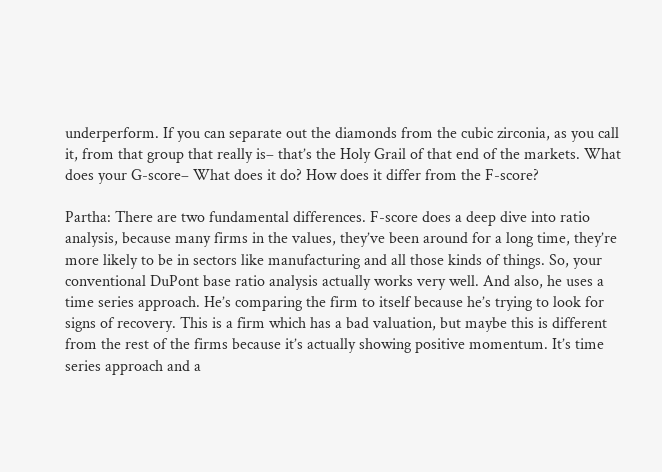underperform. If you can separate out the diamonds from the cubic zirconia, as you call it, from that group that really is– that’s the Holy Grail of that end of the markets. What does your G-score– What does it do? How does it differ from the F-score?

Partha: There are two fundamental differences. F-score does a deep dive into ratio analysis, because many firms in the values, they’ve been around for a long time, they’re more likely to be in sectors like manufacturing and all those kinds of things. So, your conventional DuPont base ratio analysis actually works very well. And also, he uses a time series approach. He’s comparing the firm to itself because he’s trying to look for signs of recovery. This is a firm which has a bad valuation, but maybe this is different from the rest of the firms because it’s actually showing positive momentum. It’s time series approach and a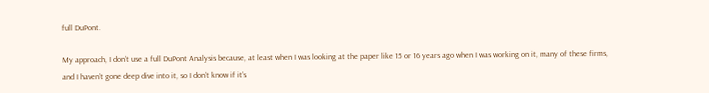full DuPont.

My approach, I don’t use a full DuPont Analysis because, at least when I was looking at the paper like 15 or 16 years ago when I was working on it, many of these firms, and I haven’t gone deep dive into it, so I don’t know if it’s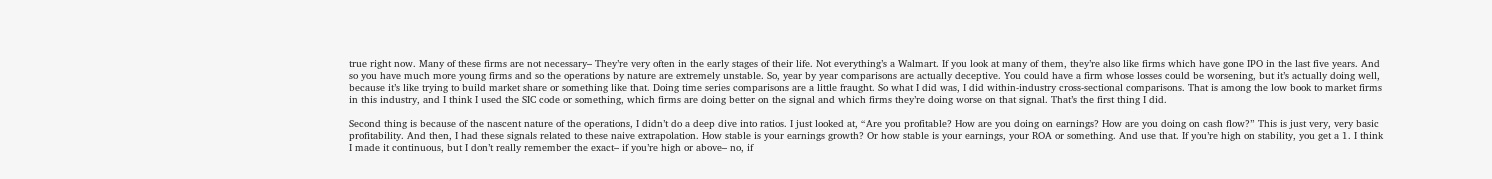true right now. Many of these firms are not necessary– They’re very often in the early stages of their life. Not everything’s a Walmart. If you look at many of them, they’re also like firms which have gone IPO in the last five years. And so you have much more young firms and so the operations by nature are extremely unstable. So, year by year comparisons are actually deceptive. You could have a firm whose losses could be worsening, but it’s actually doing well, because it’s like trying to build market share or something like that. Doing time series comparisons are a little fraught. So what I did was, I did within-industry cross-sectional comparisons. That is among the low book to market firms in this industry, and I think I used the SIC code or something, which firms are doing better on the signal and which firms they’re doing worse on that signal. That’s the first thing I did.

Second thing is because of the nascent nature of the operations, I didn’t do a deep dive into ratios. I just looked at, “Are you profitable? How are you doing on earnings? How are you doing on cash flow?” This is just very, very basic profitability. And then, I had these signals related to these naive extrapolation. How stable is your earnings growth? Or how stable is your earnings, your ROA or something. And use that. If you’re high on stability, you get a 1. I think I made it continuous, but I don’t really remember the exact– if you’re high or above– no, if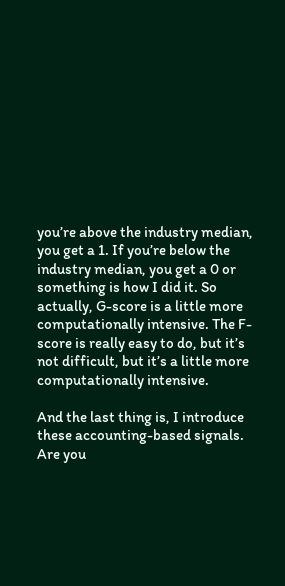you’re above the industry median, you get a 1. If you’re below the industry median, you get a 0 or something is how I did it. So actually, G-score is a little more computationally intensive. The F-score is really easy to do, but it’s not difficult, but it’s a little more computationally intensive.

And the last thing is, I introduce these accounting-based signals. Are you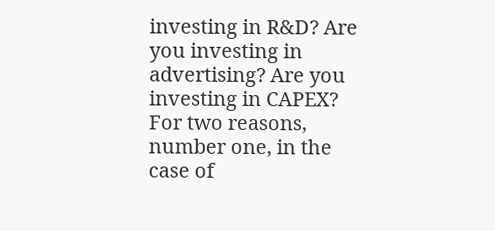investing in R&D? Are you investing in advertising? Are you investing in CAPEX? For two reasons, number one, in the case of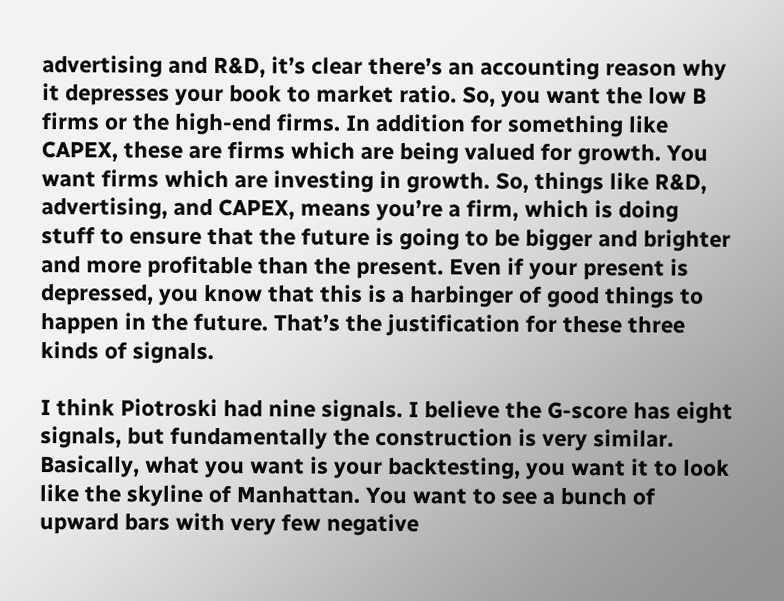advertising and R&D, it’s clear there’s an accounting reason why it depresses your book to market ratio. So, you want the low B firms or the high-end firms. In addition for something like CAPEX, these are firms which are being valued for growth. You want firms which are investing in growth. So, things like R&D, advertising, and CAPEX, means you’re a firm, which is doing stuff to ensure that the future is going to be bigger and brighter and more profitable than the present. Even if your present is depressed, you know that this is a harbinger of good things to happen in the future. That’s the justification for these three kinds of signals.

I think Piotroski had nine signals. I believe the G-score has eight signals, but fundamentally the construction is very similar. Basically, what you want is your backtesting, you want it to look like the skyline of Manhattan. You want to see a bunch of upward bars with very few negative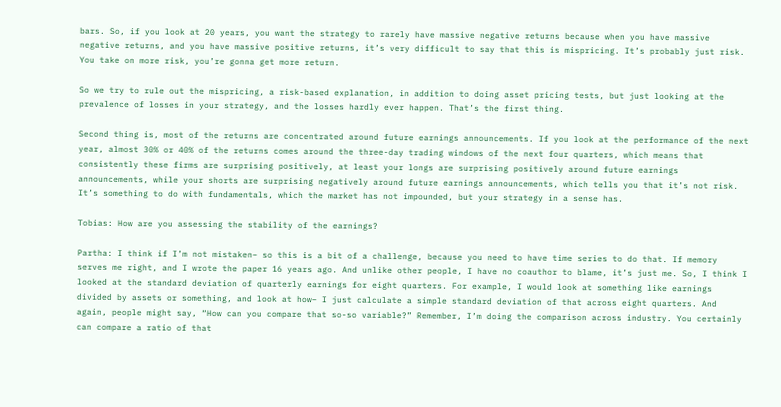bars. So, if you look at 20 years, you want the strategy to rarely have massive negative returns because when you have massive negative returns, and you have massive positive returns, it’s very difficult to say that this is mispricing. It’s probably just risk. You take on more risk, you’re gonna get more return.

So we try to rule out the mispricing, a risk-based explanation, in addition to doing asset pricing tests, but just looking at the prevalence of losses in your strategy, and the losses hardly ever happen. That’s the first thing.

Second thing is, most of the returns are concentrated around future earnings announcements. If you look at the performance of the next year, almost 30% or 40% of the returns comes around the three-day trading windows of the next four quarters, which means that consistently these firms are surprising positively, at least your longs are surprising positively around future earnings announcements, while your shorts are surprising negatively around future earnings announcements, which tells you that it’s not risk. It’s something to do with fundamentals, which the market has not impounded, but your strategy in a sense has.

Tobias: How are you assessing the stability of the earnings?

Partha: I think if I’m not mistaken– so this is a bit of a challenge, because you need to have time series to do that. If memory serves me right, and I wrote the paper 16 years ago. And unlike other people, I have no coauthor to blame, it’s just me. So, I think I looked at the standard deviation of quarterly earnings for eight quarters. For example, I would look at something like earnings divided by assets or something, and look at how– I just calculate a simple standard deviation of that across eight quarters. And again, people might say, “How can you compare that so-so variable?” Remember, I’m doing the comparison across industry. You certainly can compare a ratio of that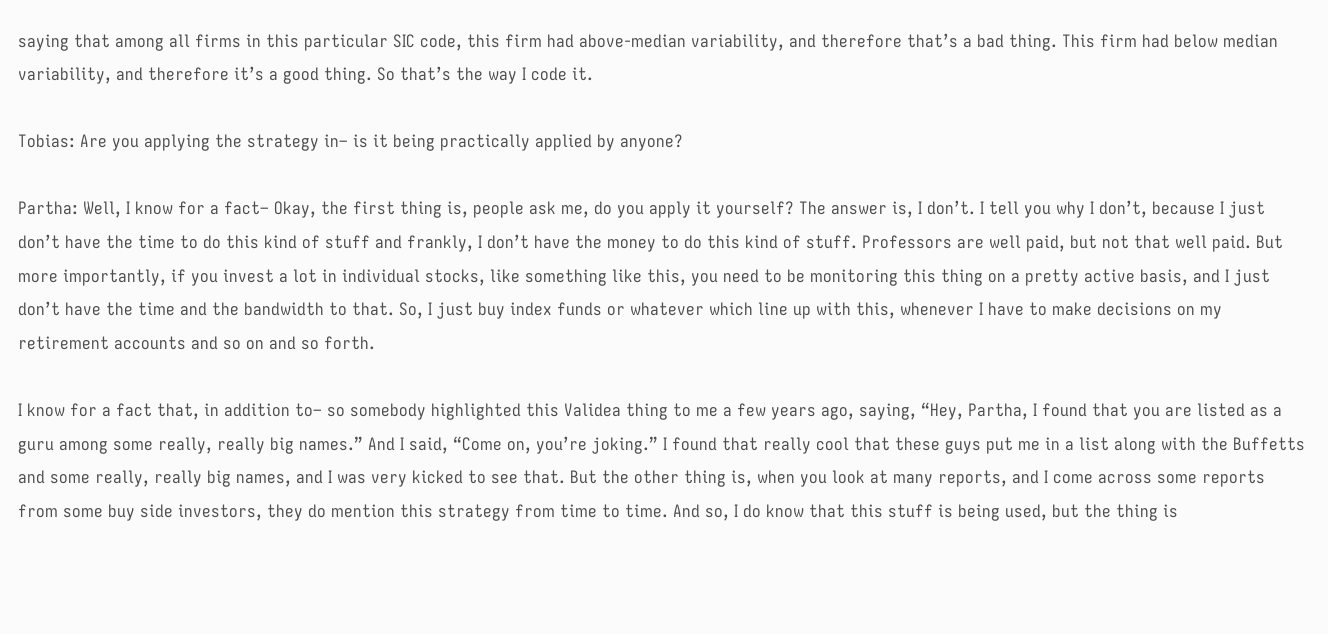saying that among all firms in this particular SIC code, this firm had above-median variability, and therefore that’s a bad thing. This firm had below median variability, and therefore it’s a good thing. So that’s the way I code it.

Tobias: Are you applying the strategy in– is it being practically applied by anyone?

Partha: Well, I know for a fact– Okay, the first thing is, people ask me, do you apply it yourself? The answer is, I don’t. I tell you why I don’t, because I just don’t have the time to do this kind of stuff and frankly, I don’t have the money to do this kind of stuff. Professors are well paid, but not that well paid. But more importantly, if you invest a lot in individual stocks, like something like this, you need to be monitoring this thing on a pretty active basis, and I just don’t have the time and the bandwidth to that. So, I just buy index funds or whatever which line up with this, whenever I have to make decisions on my retirement accounts and so on and so forth.

I know for a fact that, in addition to– so somebody highlighted this Validea thing to me a few years ago, saying, “Hey, Partha, I found that you are listed as a guru among some really, really big names.” And I said, “Come on, you’re joking.” I found that really cool that these guys put me in a list along with the Buffetts and some really, really big names, and I was very kicked to see that. But the other thing is, when you look at many reports, and I come across some reports from some buy side investors, they do mention this strategy from time to time. And so, I do know that this stuff is being used, but the thing is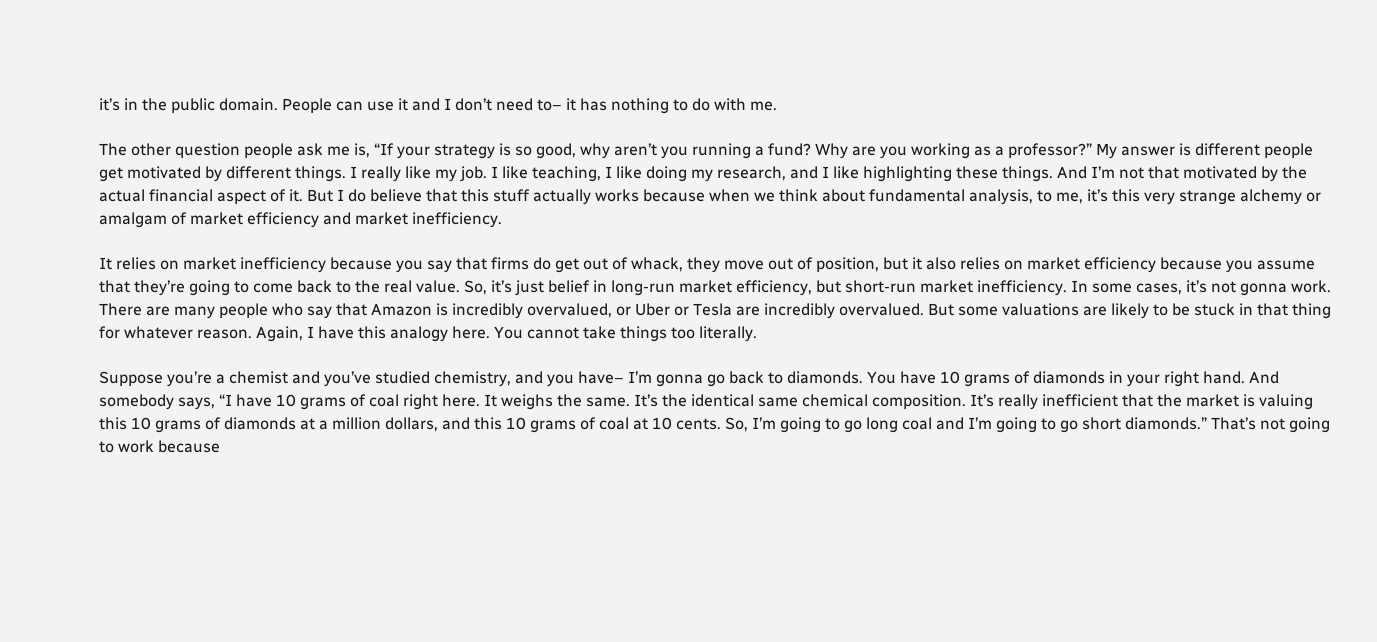it’s in the public domain. People can use it and I don’t need to– it has nothing to do with me.

The other question people ask me is, “If your strategy is so good, why aren’t you running a fund? Why are you working as a professor?” My answer is different people get motivated by different things. I really like my job. I like teaching, I like doing my research, and I like highlighting these things. And I’m not that motivated by the actual financial aspect of it. But I do believe that this stuff actually works because when we think about fundamental analysis, to me, it’s this very strange alchemy or amalgam of market efficiency and market inefficiency.

It relies on market inefficiency because you say that firms do get out of whack, they move out of position, but it also relies on market efficiency because you assume that they’re going to come back to the real value. So, it’s just belief in long-run market efficiency, but short-run market inefficiency. In some cases, it’s not gonna work. There are many people who say that Amazon is incredibly overvalued, or Uber or Tesla are incredibly overvalued. But some valuations are likely to be stuck in that thing for whatever reason. Again, I have this analogy here. You cannot take things too literally.

Suppose you’re a chemist and you’ve studied chemistry, and you have– I’m gonna go back to diamonds. You have 10 grams of diamonds in your right hand. And somebody says, “I have 10 grams of coal right here. It weighs the same. It’s the identical same chemical composition. It’s really inefficient that the market is valuing this 10 grams of diamonds at a million dollars, and this 10 grams of coal at 10 cents. So, I’m going to go long coal and I’m going to go short diamonds.” That’s not going to work because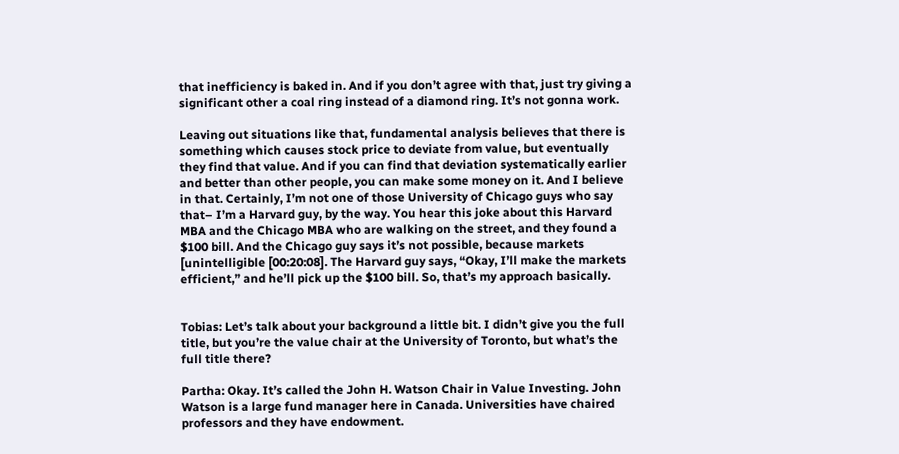that inefficiency is baked in. And if you don’t agree with that, just try giving a significant other a coal ring instead of a diamond ring. It’s not gonna work.

Leaving out situations like that, fundamental analysis believes that there is something which causes stock price to deviate from value, but eventually they find that value. And if you can find that deviation systematically earlier and better than other people, you can make some money on it. And I believe in that. Certainly, I’m not one of those University of Chicago guys who say that– I’m a Harvard guy, by the way. You hear this joke about this Harvard MBA and the Chicago MBA who are walking on the street, and they found a $100 bill. And the Chicago guy says it’s not possible, because markets [unintelligible [00:20:08]. The Harvard guy says, “Okay, I’ll make the markets efficient,” and he’ll pick up the $100 bill. So, that’s my approach basically.


Tobias: Let’s talk about your background a little bit. I didn’t give you the full title, but you’re the value chair at the University of Toronto, but what’s the full title there?

Partha: Okay. It’s called the John H. Watson Chair in Value Investing. John Watson is a large fund manager here in Canada. Universities have chaired professors and they have endowment.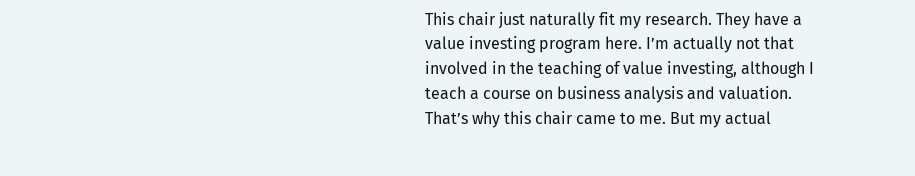This chair just naturally fit my research. They have a value investing program here. I’m actually not that involved in the teaching of value investing, although I teach a course on business analysis and valuation. That’s why this chair came to me. But my actual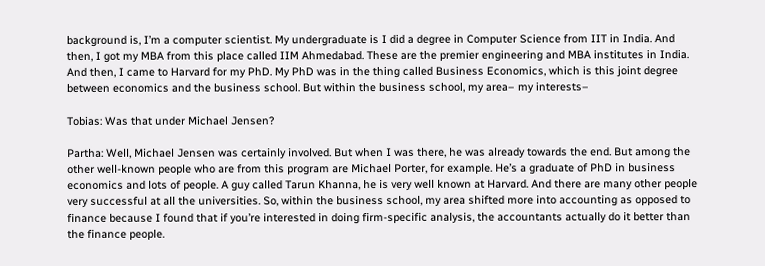background is, I’m a computer scientist. My undergraduate is I did a degree in Computer Science from IIT in India. And then, I got my MBA from this place called IIM Ahmedabad. These are the premier engineering and MBA institutes in India. And then, I came to Harvard for my PhD. My PhD was in the thing called Business Economics, which is this joint degree between economics and the business school. But within the business school, my area– my interests–

Tobias: Was that under Michael Jensen?

Partha: Well, Michael Jensen was certainly involved. But when I was there, he was already towards the end. But among the other well-known people who are from this program are Michael Porter, for example. He’s a graduate of PhD in business economics and lots of people. A guy called Tarun Khanna, he is very well known at Harvard. And there are many other people very successful at all the universities. So, within the business school, my area shifted more into accounting as opposed to finance because I found that if you’re interested in doing firm-specific analysis, the accountants actually do it better than the finance people.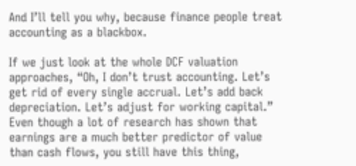And I’ll tell you why, because finance people treat accounting as a blackbox.

If we just look at the whole DCF valuation approaches, “Oh, I don’t trust accounting. Let’s get rid of every single accrual. Let’s add back depreciation. Let’s adjust for working capital.” Even though a lot of research has shown that earnings are a much better predictor of value than cash flows, you still have this thing,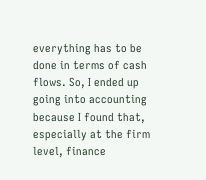everything has to be done in terms of cash flows. So, I ended up going into accounting because I found that, especially at the firm level, finance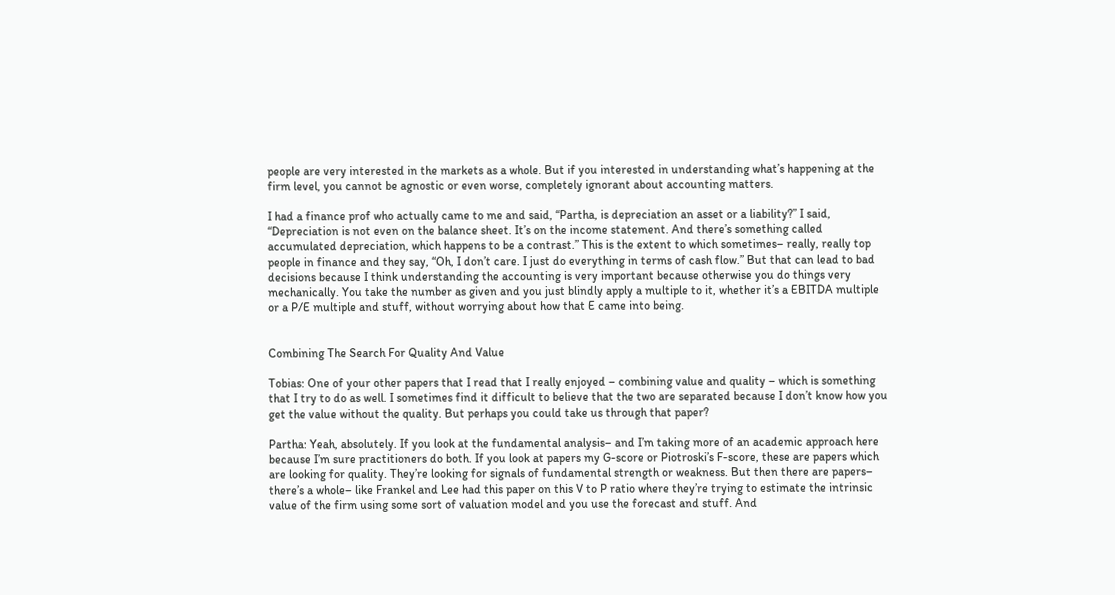people are very interested in the markets as a whole. But if you interested in understanding what’s happening at the firm level, you cannot be agnostic or even worse, completely ignorant about accounting matters.

I had a finance prof who actually came to me and said, “Partha, is depreciation an asset or a liability?” I said, “Depreciation is not even on the balance sheet. It’s on the income statement. And there’s something called accumulated depreciation, which happens to be a contrast.” This is the extent to which sometimes– really, really top people in finance and they say, “Oh, I don’t care. I just do everything in terms of cash flow.” But that can lead to bad decisions because I think understanding the accounting is very important because otherwise you do things very mechanically. You take the number as given and you just blindly apply a multiple to it, whether it’s a EBITDA multiple or a P/E multiple and stuff, without worrying about how that E came into being.


Combining The Search For Quality And Value

Tobias: One of your other papers that I read that I really enjoyed – combining value and quality – which is something that I try to do as well. I sometimes find it difficult to believe that the two are separated because I don’t know how you get the value without the quality. But perhaps you could take us through that paper?

Partha: Yeah, absolutely. If you look at the fundamental analysis– and I’m taking more of an academic approach here because I’m sure practitioners do both. If you look at papers my G-score or Piotroski’s F-score, these are papers which are looking for quality. They’re looking for signals of fundamental strength or weakness. But then there are papers– there’s a whole– like Frankel and Lee had this paper on this V to P ratio where they’re trying to estimate the intrinsic value of the firm using some sort of valuation model and you use the forecast and stuff. And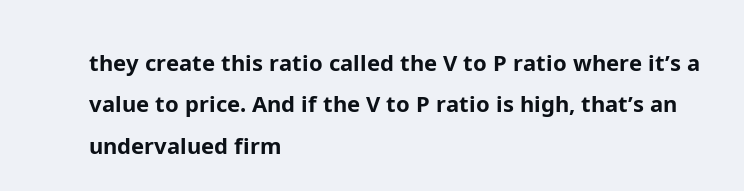they create this ratio called the V to P ratio where it’s a value to price. And if the V to P ratio is high, that’s an undervalued firm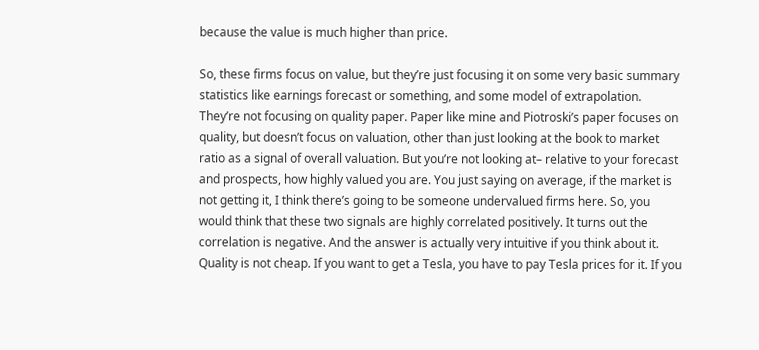because the value is much higher than price.

So, these firms focus on value, but they’re just focusing it on some very basic summary statistics like earnings forecast or something, and some model of extrapolation. They’re not focusing on quality paper. Paper like mine and Piotroski’s paper focuses on quality, but doesn’t focus on valuation, other than just looking at the book to market ratio as a signal of overall valuation. But you’re not looking at– relative to your forecast and prospects, how highly valued you are. You just saying on average, if the market is not getting it, I think there’s going to be someone undervalued firms here. So, you would think that these two signals are highly correlated positively. It turns out the correlation is negative. And the answer is actually very intuitive if you think about it. Quality is not cheap. If you want to get a Tesla, you have to pay Tesla prices for it. If you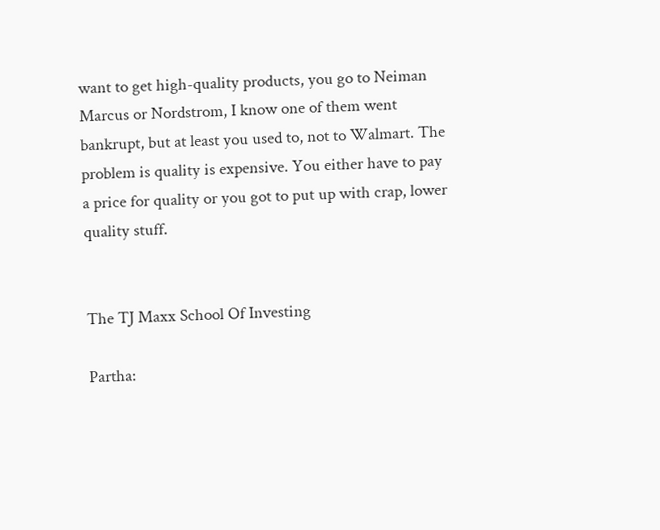want to get high-quality products, you go to Neiman Marcus or Nordstrom, I know one of them went bankrupt, but at least you used to, not to Walmart. The problem is quality is expensive. You either have to pay a price for quality or you got to put up with crap, lower quality stuff.


The TJ Maxx School Of Investing

Partha: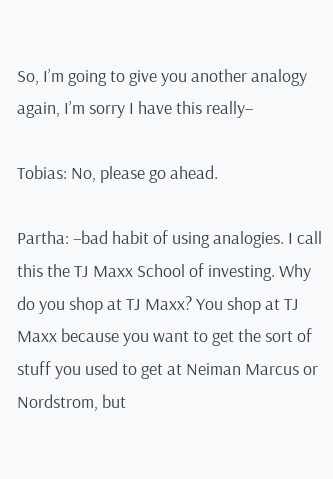So, I’m going to give you another analogy again, I’m sorry I have this really–

Tobias: No, please go ahead.

Partha: –bad habit of using analogies. I call this the TJ Maxx School of investing. Why do you shop at TJ Maxx? You shop at TJ Maxx because you want to get the sort of stuff you used to get at Neiman Marcus or Nordstrom, but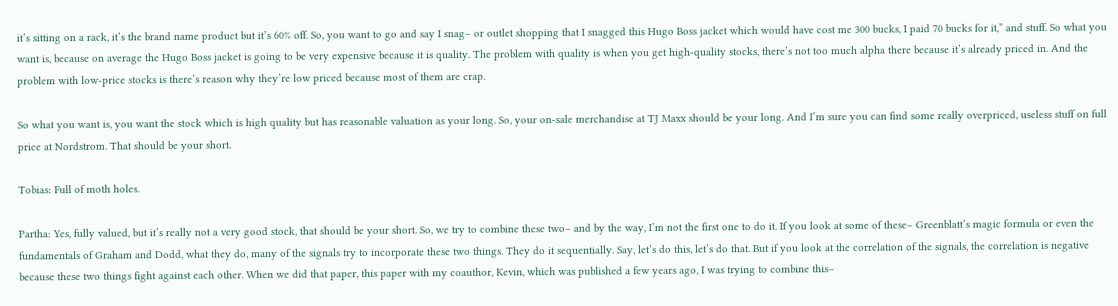it’s sitting on a rack, it’s the brand name product but it’s 60% off. So, you want to go and say I snag– or outlet shopping that I snagged this Hugo Boss jacket which would have cost me 300 bucks, I paid 70 bucks for it,” and stuff. So what you want is, because on average the Hugo Boss jacket is going to be very expensive because it is quality. The problem with quality is when you get high-quality stocks, there’s not too much alpha there because it’s already priced in. And the problem with low-price stocks is there’s reason why they’re low priced because most of them are crap.

So what you want is, you want the stock which is high quality but has reasonable valuation as your long. So, your on-sale merchandise at TJ Maxx should be your long. And I’m sure you can find some really overpriced, useless stuff on full price at Nordstrom. That should be your short.

Tobias: Full of moth holes.

Partha: Yes, fully valued, but it’s really not a very good stock, that should be your short. So, we try to combine these two– and by the way, I’m not the first one to do it. If you look at some of these– Greenblatt’s magic formula or even the fundamentals of Graham and Dodd, what they do, many of the signals try to incorporate these two things. They do it sequentially. Say, let’s do this, let’s do that. But if you look at the correlation of the signals, the correlation is negative because these two things fight against each other. When we did that paper, this paper with my coauthor, Kevin, which was published a few years ago, I was trying to combine this–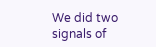We did two signals of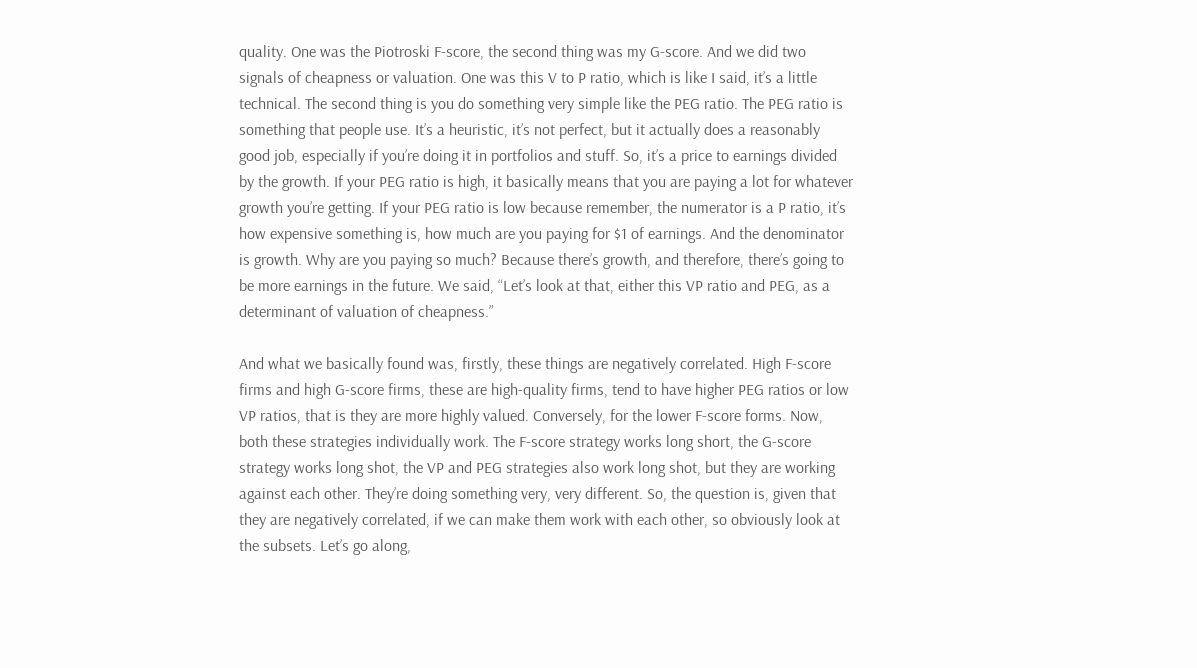quality. One was the Piotroski F-score, the second thing was my G-score. And we did two signals of cheapness or valuation. One was this V to P ratio, which is like I said, it’s a little technical. The second thing is you do something very simple like the PEG ratio. The PEG ratio is something that people use. It’s a heuristic, it’s not perfect, but it actually does a reasonably good job, especially if you’re doing it in portfolios and stuff. So, it’s a price to earnings divided by the growth. If your PEG ratio is high, it basically means that you are paying a lot for whatever growth you’re getting. If your PEG ratio is low because remember, the numerator is a P ratio, it’s how expensive something is, how much are you paying for $1 of earnings. And the denominator is growth. Why are you paying so much? Because there’s growth, and therefore, there’s going to be more earnings in the future. We said, “Let’s look at that, either this VP ratio and PEG, as a determinant of valuation of cheapness.”

And what we basically found was, firstly, these things are negatively correlated. High F-score firms and high G-score firms, these are high-quality firms, tend to have higher PEG ratios or low VP ratios, that is they are more highly valued. Conversely, for the lower F-score forms. Now, both these strategies individually work. The F-score strategy works long short, the G-score strategy works long shot, the VP and PEG strategies also work long shot, but they are working against each other. They’re doing something very, very different. So, the question is, given that they are negatively correlated, if we can make them work with each other, so obviously look at the subsets. Let’s go along,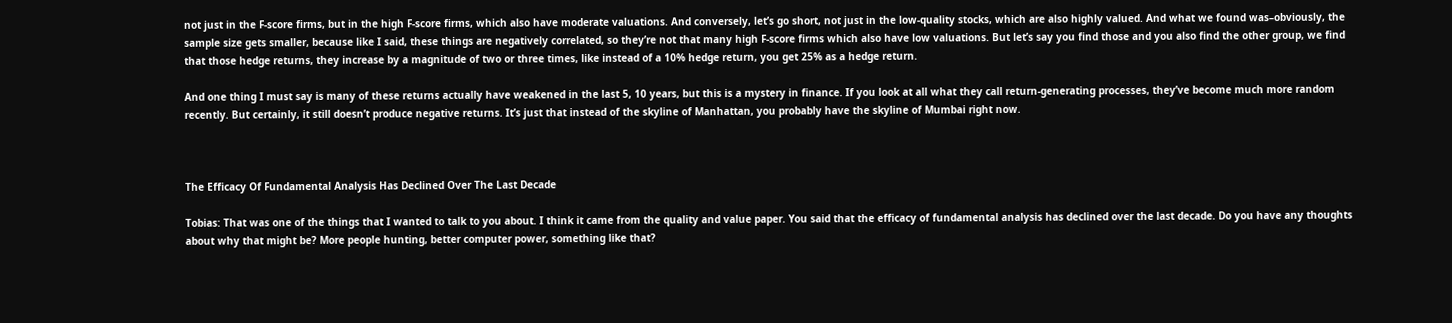not just in the F-score firms, but in the high F-score firms, which also have moderate valuations. And conversely, let’s go short, not just in the low-quality stocks, which are also highly valued. And what we found was–obviously, the sample size gets smaller, because like I said, these things are negatively correlated, so they’re not that many high F-score firms which also have low valuations. But let’s say you find those and you also find the other group, we find that those hedge returns, they increase by a magnitude of two or three times, like instead of a 10% hedge return, you get 25% as a hedge return.

And one thing I must say is many of these returns actually have weakened in the last 5, 10 years, but this is a mystery in finance. If you look at all what they call return-generating processes, they’ve become much more random recently. But certainly, it still doesn’t produce negative returns. It’s just that instead of the skyline of Manhattan, you probably have the skyline of Mumbai right now.



The Efficacy Of Fundamental Analysis Has Declined Over The Last Decade

Tobias: That was one of the things that I wanted to talk to you about. I think it came from the quality and value paper. You said that the efficacy of fundamental analysis has declined over the last decade. Do you have any thoughts about why that might be? More people hunting, better computer power, something like that?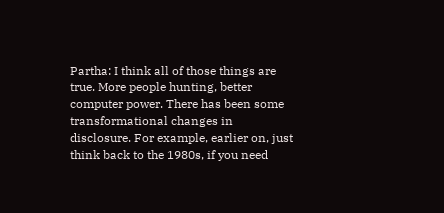Partha: I think all of those things are true. More people hunting, better computer power. There has been some transformational changes in disclosure. For example, earlier on, just think back to the 1980s, if you need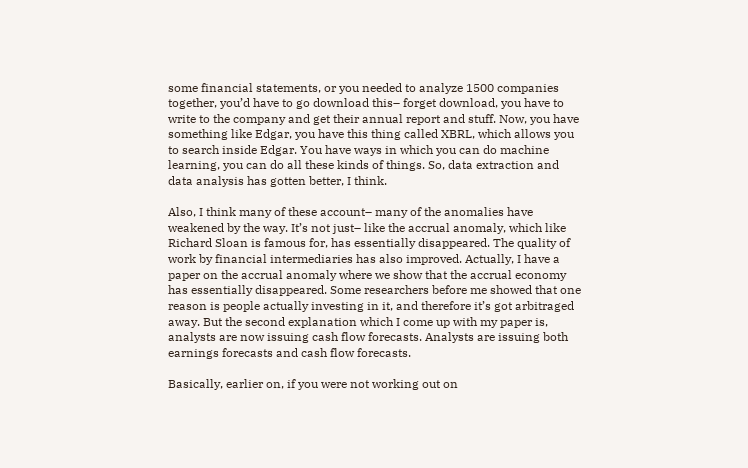some financial statements, or you needed to analyze 1500 companies together, you’d have to go download this– forget download, you have to write to the company and get their annual report and stuff. Now, you have something like Edgar, you have this thing called XBRL, which allows you to search inside Edgar. You have ways in which you can do machine learning, you can do all these kinds of things. So, data extraction and data analysis has gotten better, I think.

Also, I think many of these account– many of the anomalies have weakened by the way. It’s not just– like the accrual anomaly, which like Richard Sloan is famous for, has essentially disappeared. The quality of work by financial intermediaries has also improved. Actually, I have a paper on the accrual anomaly where we show that the accrual economy has essentially disappeared. Some researchers before me showed that one reason is people actually investing in it, and therefore it’s got arbitraged away. But the second explanation which I come up with my paper is, analysts are now issuing cash flow forecasts. Analysts are issuing both earnings forecasts and cash flow forecasts.

Basically, earlier on, if you were not working out on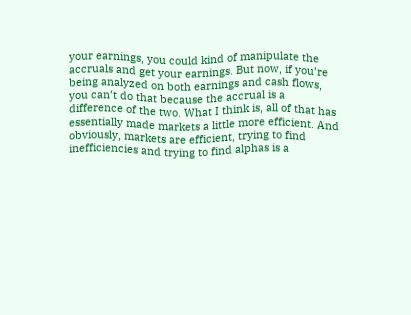your earnings, you could kind of manipulate the accruals and get your earnings. But now, if you’re being analyzed on both earnings and cash flows, you can’t do that because the accrual is a difference of the two. What I think is, all of that has essentially made markets a little more efficient. And obviously, markets are efficient, trying to find inefficiencies and trying to find alphas is a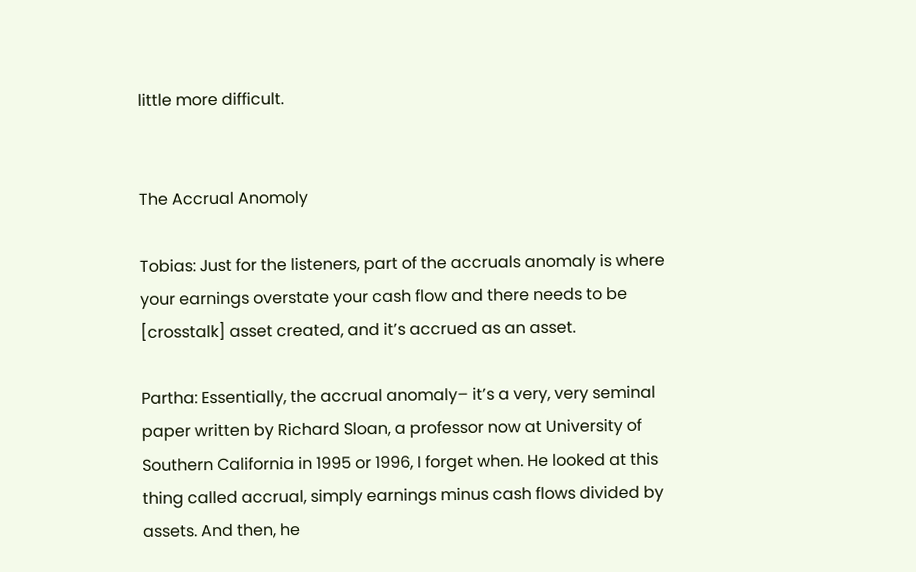little more difficult.


The Accrual Anomoly

Tobias: Just for the listeners, part of the accruals anomaly is where your earnings overstate your cash flow and there needs to be [crosstalk] asset created, and it’s accrued as an asset.

Partha: Essentially, the accrual anomaly– it’s a very, very seminal paper written by Richard Sloan, a professor now at University of Southern California in 1995 or 1996, I forget when. He looked at this thing called accrual, simply earnings minus cash flows divided by assets. And then, he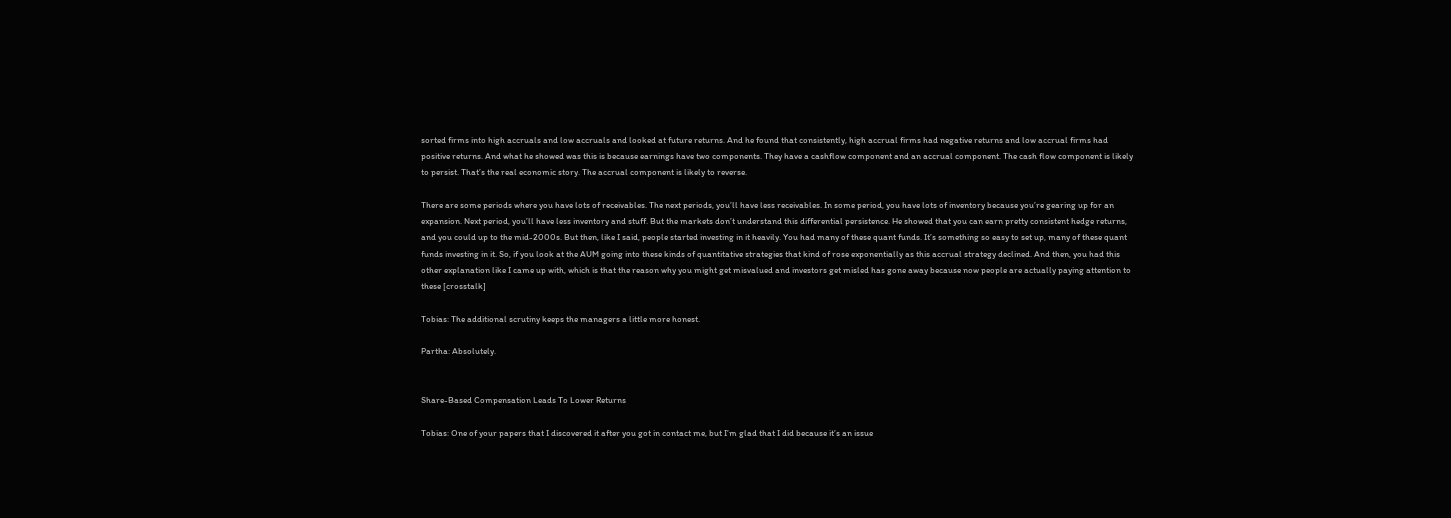sorted firms into high accruals and low accruals and looked at future returns. And he found that consistently, high accrual firms had negative returns and low accrual firms had positive returns. And what he showed was this is because earnings have two components. They have a cashflow component and an accrual component. The cash flow component is likely to persist. That’s the real economic story. The accrual component is likely to reverse.

There are some periods where you have lots of receivables. The next periods, you’ll have less receivables. In some period, you have lots of inventory because you’re gearing up for an expansion. Next period, you’ll have less inventory and stuff. But the markets don’t understand this differential persistence. He showed that you can earn pretty consistent hedge returns, and you could up to the mid-2000s. But then, like I said, people started investing in it heavily. You had many of these quant funds. It’s something so easy to set up, many of these quant funds investing in it. So, if you look at the AUM going into these kinds of quantitative strategies that kind of rose exponentially as this accrual strategy declined. And then, you had this other explanation like I came up with, which is that the reason why you might get misvalued and investors get misled has gone away because now people are actually paying attention to these [crosstalk]

Tobias: The additional scrutiny keeps the managers a little more honest.

Partha: Absolutely.


Share-Based Compensation Leads To Lower Returns

Tobias: One of your papers that I discovered it after you got in contact me, but I’m glad that I did because it’s an issue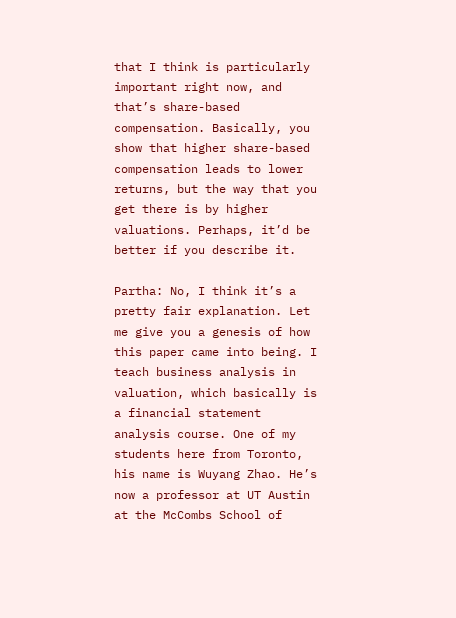that I think is particularly important right now, and that’s share-based compensation. Basically, you show that higher share-based compensation leads to lower returns, but the way that you get there is by higher valuations. Perhaps, it’d be better if you describe it.

Partha: No, I think it’s a pretty fair explanation. Let me give you a genesis of how this paper came into being. I teach business analysis in valuation, which basically is a financial statement analysis course. One of my students here from Toronto, his name is Wuyang Zhao. He’s now a professor at UT Austin at the McCombs School of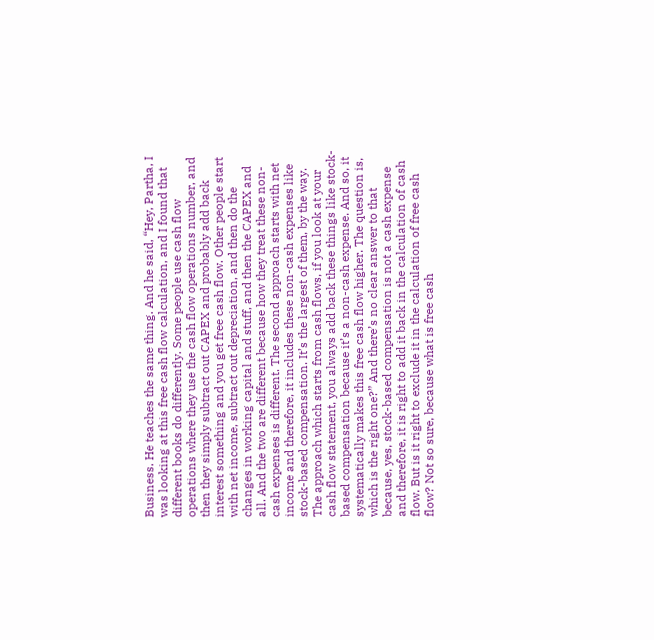Business. He teaches the same thing. And he said, “Hey, Partha, I was looking at this free cash flow calculation, and I found that different books do differently. Some people use cash flow operations where they use the cash flow operations number, and then they simply subtract out CAPEX and probably add back interest something and you get free cash flow. Other people start with net income, subtract out depreciation, and then do the changes in working capital and stuff, and then the CAPEX and all. And the two are different because how they treat these non-cash expenses is different. The second approach starts with net income and therefore, it includes these non-cash expenses like stock-based compensation. It’s the largest of them, by the way. The approach which starts from cash flows, if you look at your cash flow statement, you always add back these things like stock-based compensation because it’s a non-cash expense. And so, it systematically makes this free cash flow higher. The question is, which is the right one?” And there’s no clear answer to that because, yes, stock-based compensation is not a cash expense and therefore, it is right to add it back in the calculation of cash flow. But is it right to exclude it in the calculation of free cash flow? Not so sure, because what is free cash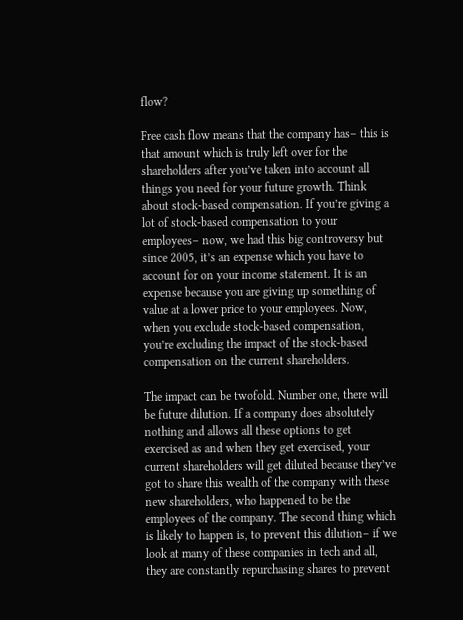flow?

Free cash flow means that the company has– this is that amount which is truly left over for the shareholders after you’ve taken into account all things you need for your future growth. Think about stock-based compensation. If you’re giving a lot of stock-based compensation to your employees– now, we had this big controversy but since 2005, it’s an expense which you have to account for on your income statement. It is an expense because you are giving up something of value at a lower price to your employees. Now, when you exclude stock-based compensation, you’re excluding the impact of the stock-based compensation on the current shareholders.

The impact can be twofold. Number one, there will be future dilution. If a company does absolutely nothing and allows all these options to get exercised as and when they get exercised, your current shareholders will get diluted because they’ve got to share this wealth of the company with these new shareholders, who happened to be the employees of the company. The second thing which is likely to happen is, to prevent this dilution– if we look at many of these companies in tech and all, they are constantly repurchasing shares to prevent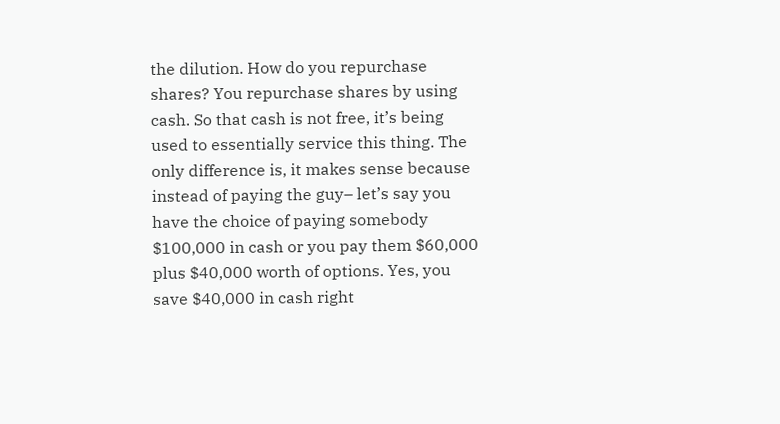the dilution. How do you repurchase shares? You repurchase shares by using cash. So that cash is not free, it’s being used to essentially service this thing. The only difference is, it makes sense because instead of paying the guy– let’s say you have the choice of paying somebody $100,000 in cash or you pay them $60,000 plus $40,000 worth of options. Yes, you save $40,000 in cash right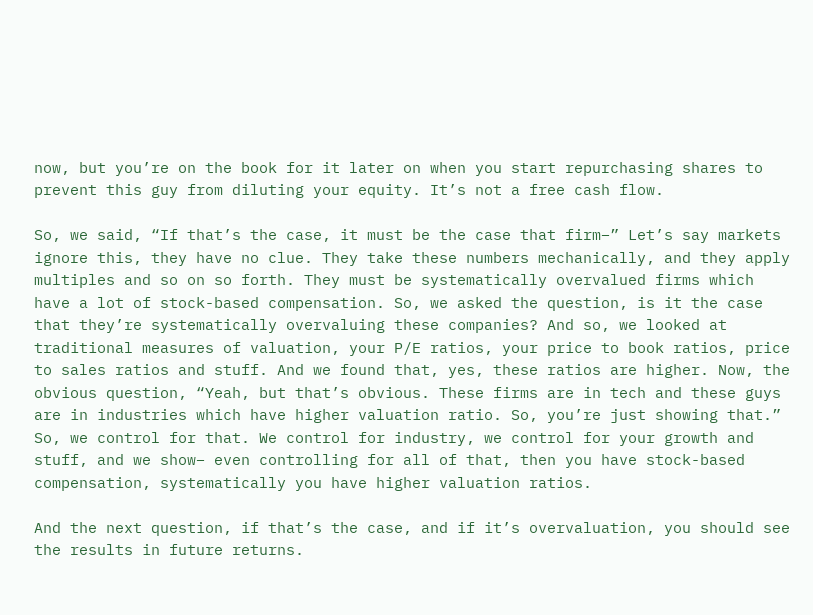now, but you’re on the book for it later on when you start repurchasing shares to prevent this guy from diluting your equity. It’s not a free cash flow.

So, we said, “If that’s the case, it must be the case that firm–” Let’s say markets ignore this, they have no clue. They take these numbers mechanically, and they apply multiples and so on so forth. They must be systematically overvalued firms which have a lot of stock-based compensation. So, we asked the question, is it the case that they’re systematically overvaluing these companies? And so, we looked at traditional measures of valuation, your P/E ratios, your price to book ratios, price to sales ratios and stuff. And we found that, yes, these ratios are higher. Now, the obvious question, “Yeah, but that’s obvious. These firms are in tech and these guys are in industries which have higher valuation ratio. So, you’re just showing that.” So, we control for that. We control for industry, we control for your growth and stuff, and we show– even controlling for all of that, then you have stock-based compensation, systematically you have higher valuation ratios.

And the next question, if that’s the case, and if it’s overvaluation, you should see the results in future returns.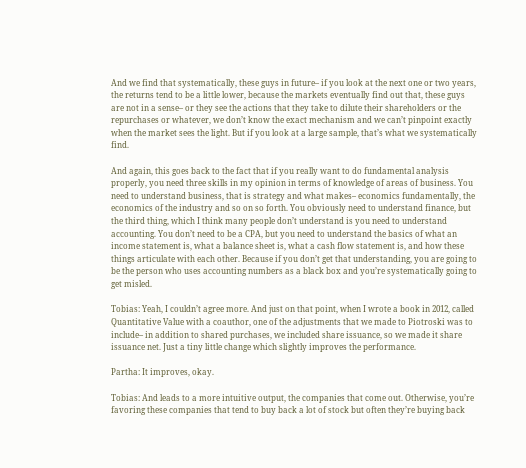And we find that systematically, these guys in future– if you look at the next one or two years, the returns tend to be a little lower, because the markets eventually find out that, these guys are not in a sense– or they see the actions that they take to dilute their shareholders or the repurchases or whatever, we don’t know the exact mechanism and we can’t pinpoint exactly when the market sees the light. But if you look at a large sample, that’s what we systematically find.

And again, this goes back to the fact that if you really want to do fundamental analysis properly, you need three skills in my opinion in terms of knowledge of areas of business. You need to understand business, that is strategy and what makes– economics fundamentally, the economics of the industry and so on so forth. You obviously need to understand finance, but the third thing, which I think many people don’t understand is you need to understand accounting. You don’t need to be a CPA, but you need to understand the basics of what an income statement is, what a balance sheet is, what a cash flow statement is, and how these things articulate with each other. Because if you don’t get that understanding, you are going to be the person who uses accounting numbers as a black box and you’re systematically going to get misled.

Tobias: Yeah, I couldn’t agree more. And just on that point, when I wrote a book in 2012, called Quantitative Value with a coauthor, one of the adjustments that we made to Piotroski was to include– in addition to shared purchases, we included share issuance, so we made it share issuance net. Just a tiny little change which slightly improves the performance.

Partha: It improves, okay.

Tobias: And leads to a more intuitive output, the companies that come out. Otherwise, you’re favoring these companies that tend to buy back a lot of stock but often they’re buying back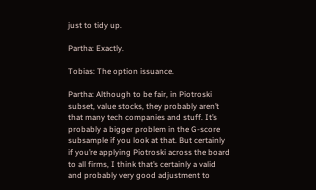just to tidy up.

Partha: Exactly.

Tobias: The option issuance.

Partha: Although to be fair, in Piotroski subset, value stocks, they probably aren’t that many tech companies and stuff. It’s probably a bigger problem in the G-score subsample if you look at that. But certainly if you’re applying Piotroski across the board to all firms, I think that’s certainly a valid and probably very good adjustment to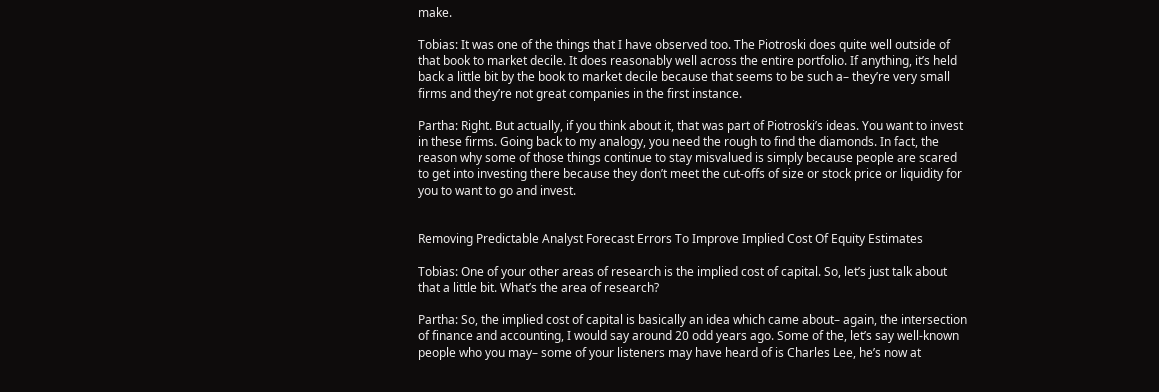make.

Tobias: It was one of the things that I have observed too. The Piotroski does quite well outside of that book to market decile. It does reasonably well across the entire portfolio. If anything, it’s held back a little bit by the book to market decile because that seems to be such a– they’re very small firms and they’re not great companies in the first instance.

Partha: Right. But actually, if you think about it, that was part of Piotroski’s ideas. You want to invest in these firms. Going back to my analogy, you need the rough to find the diamonds. In fact, the reason why some of those things continue to stay misvalued is simply because people are scared to get into investing there because they don’t meet the cut-offs of size or stock price or liquidity for you to want to go and invest.


Removing Predictable Analyst Forecast Errors To Improve Implied Cost Of Equity Estimates

Tobias: One of your other areas of research is the implied cost of capital. So, let’s just talk about that a little bit. What’s the area of research?

Partha: So, the implied cost of capital is basically an idea which came about– again, the intersection of finance and accounting, I would say around 20 odd years ago. Some of the, let’s say well-known people who you may– some of your listeners may have heard of is Charles Lee, he’s now at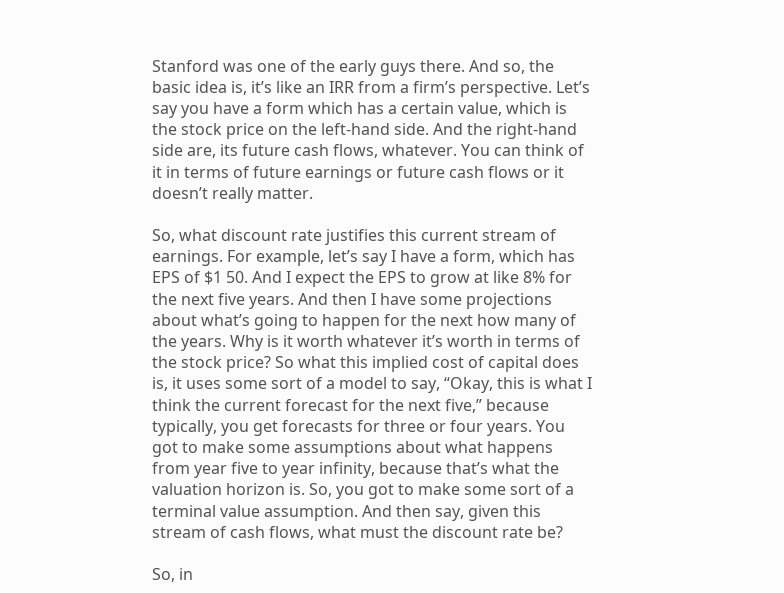Stanford was one of the early guys there. And so, the basic idea is, it’s like an IRR from a firm’s perspective. Let’s say you have a form which has a certain value, which is the stock price on the left-hand side. And the right-hand side are, its future cash flows, whatever. You can think of it in terms of future earnings or future cash flows or it doesn’t really matter.

So, what discount rate justifies this current stream of earnings. For example, let’s say I have a form, which has EPS of $1 50. And I expect the EPS to grow at like 8% for the next five years. And then I have some projections about what’s going to happen for the next how many of the years. Why is it worth whatever it’s worth in terms of the stock price? So what this implied cost of capital does is, it uses some sort of a model to say, “Okay, this is what I think the current forecast for the next five,” because typically, you get forecasts for three or four years. You got to make some assumptions about what happens from year five to year infinity, because that’s what the valuation horizon is. So, you got to make some sort of a terminal value assumption. And then say, given this stream of cash flows, what must the discount rate be?

So, in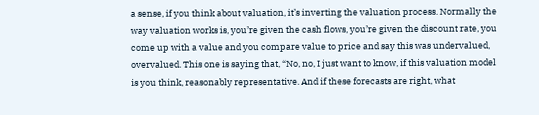a sense, if you think about valuation, it’s inverting the valuation process. Normally the way valuation works is, you’re given the cash flows, you’re given the discount rate, you come up with a value and you compare value to price and say this was undervalued, overvalued. This one is saying that, “No, no, I just want to know, if this valuation model is you think, reasonably representative. And if these forecasts are right, what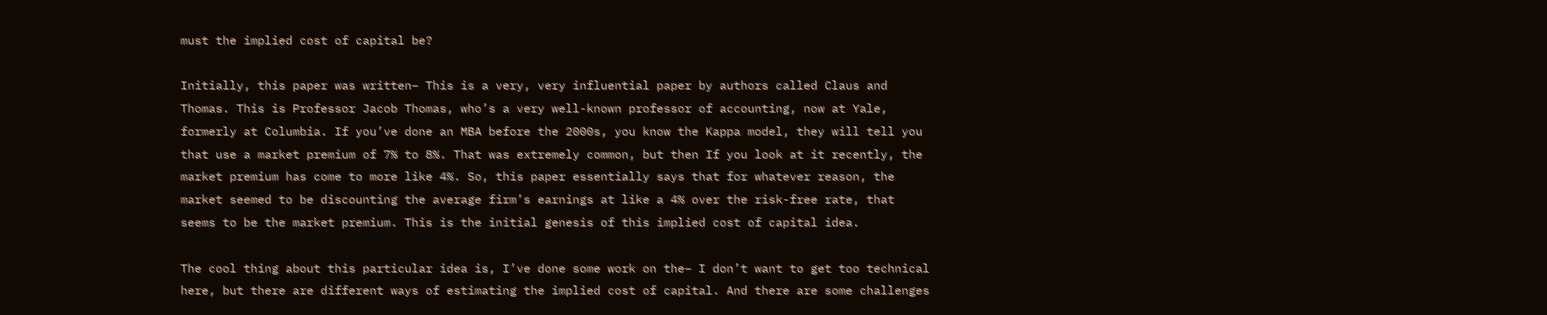must the implied cost of capital be?

Initially, this paper was written– This is a very, very influential paper by authors called Claus and Thomas. This is Professor Jacob Thomas, who’s a very well-known professor of accounting, now at Yale, formerly at Columbia. If you’ve done an MBA before the 2000s, you know the Kappa model, they will tell you that use a market premium of 7% to 8%. That was extremely common, but then If you look at it recently, the market premium has come to more like 4%. So, this paper essentially says that for whatever reason, the market seemed to be discounting the average firm’s earnings at like a 4% over the risk-free rate, that seems to be the market premium. This is the initial genesis of this implied cost of capital idea.

The cool thing about this particular idea is, I’ve done some work on the– I don’t want to get too technical here, but there are different ways of estimating the implied cost of capital. And there are some challenges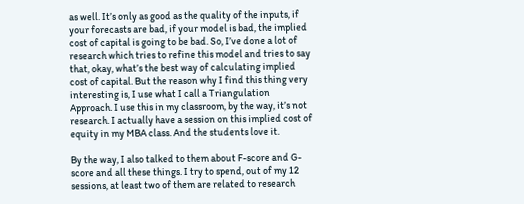as well. It’s only as good as the quality of the inputs, if your forecasts are bad, if your model is bad, the implied cost of capital is going to be bad. So, I’ve done a lot of research which tries to refine this model and tries to say that, okay, what’s the best way of calculating implied cost of capital. But the reason why I find this thing very interesting is, I use what I call a Triangulation Approach. I use this in my classroom, by the way, it’s not research. I actually have a session on this implied cost of equity in my MBA class. And the students love it.

By the way, I also talked to them about F-score and G-score and all these things. I try to spend, out of my 12 sessions, at least two of them are related to research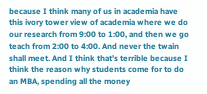because I think many of us in academia have this ivory tower view of academia where we do our research from 9:00 to 1:00, and then we go teach from 2:00 to 4:00. And never the twain shall meet. And I think that’s terrible because I think the reason why students come for to do an MBA, spending all the money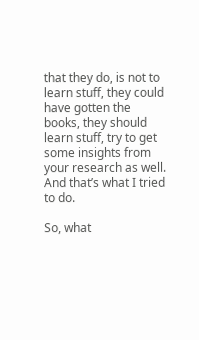that they do, is not to learn stuff, they could have gotten the books, they should learn stuff, try to get some insights from your research as well. And that’s what I tried to do.

So, what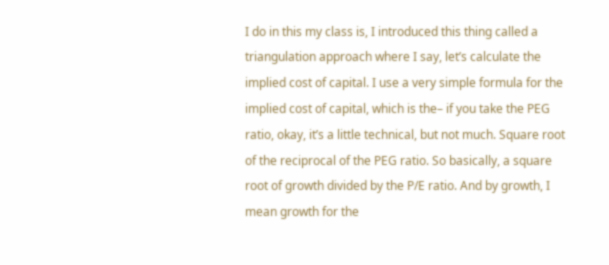I do in this my class is, I introduced this thing called a triangulation approach where I say, let’s calculate the implied cost of capital. I use a very simple formula for the implied cost of capital, which is the– if you take the PEG ratio, okay, it’s a little technical, but not much. Square root of the reciprocal of the PEG ratio. So basically, a square root of growth divided by the P/E ratio. And by growth, I mean growth for the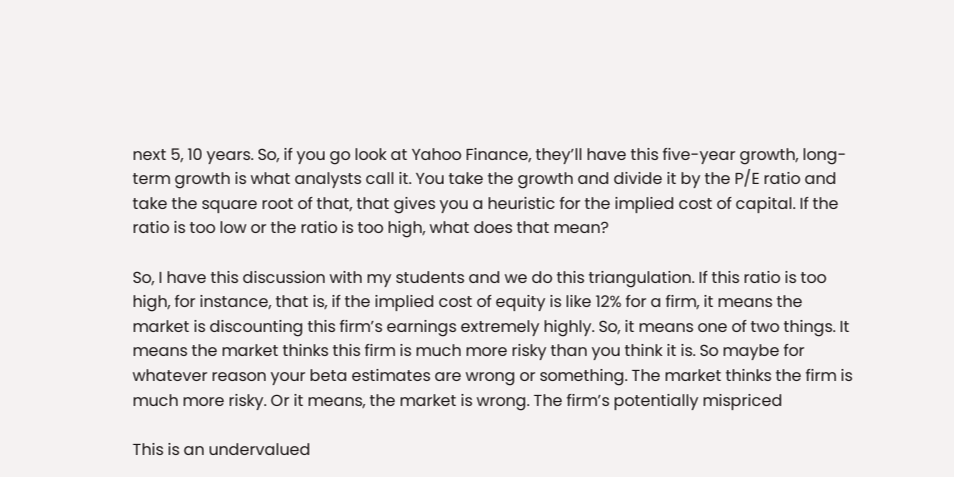next 5, 10 years. So, if you go look at Yahoo Finance, they’ll have this five-year growth, long-term growth is what analysts call it. You take the growth and divide it by the P/E ratio and take the square root of that, that gives you a heuristic for the implied cost of capital. If the ratio is too low or the ratio is too high, what does that mean?

So, I have this discussion with my students and we do this triangulation. If this ratio is too high, for instance, that is, if the implied cost of equity is like 12% for a firm, it means the market is discounting this firm’s earnings extremely highly. So, it means one of two things. It means the market thinks this firm is much more risky than you think it is. So maybe for whatever reason your beta estimates are wrong or something. The market thinks the firm is much more risky. Or it means, the market is wrong. The firm’s potentially mispriced

This is an undervalued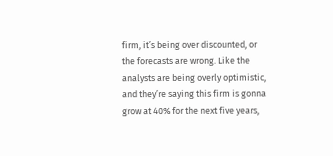firm, it’s being over discounted, or the forecasts are wrong. Like the analysts are being overly optimistic, and they’re saying this firm is gonna grow at 40% for the next five years,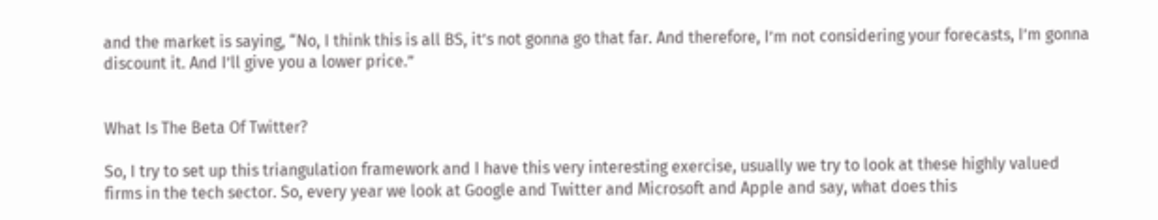and the market is saying, “No, I think this is all BS, it’s not gonna go that far. And therefore, I’m not considering your forecasts, I’m gonna discount it. And I’ll give you a lower price.”


What Is The Beta Of Twitter?

So, I try to set up this triangulation framework and I have this very interesting exercise, usually we try to look at these highly valued firms in the tech sector. So, every year we look at Google and Twitter and Microsoft and Apple and say, what does this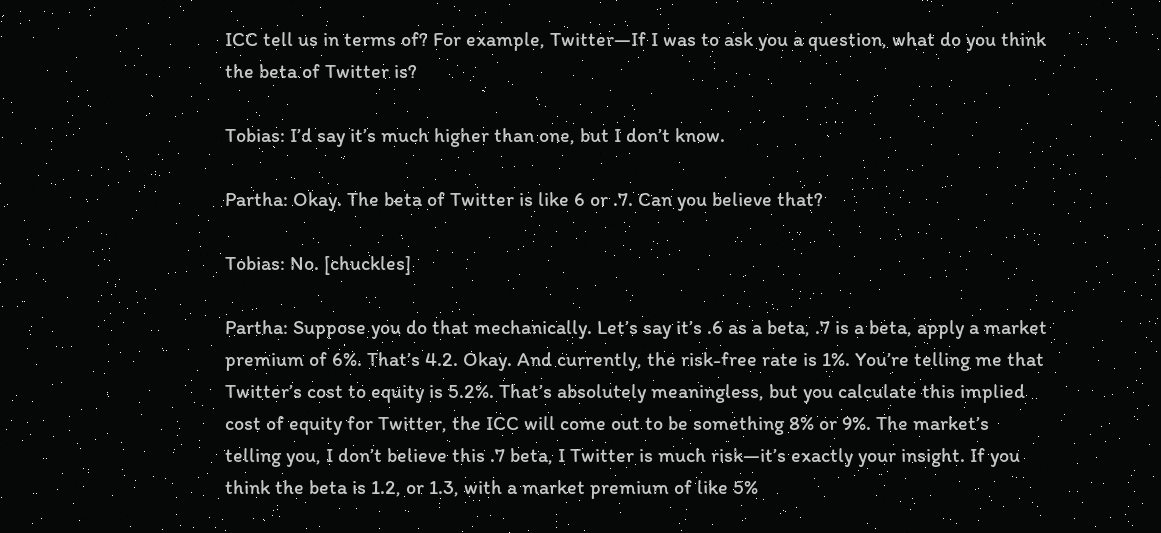ICC tell us in terms of? For example, Twitter—If I was to ask you a question, what do you think the beta of Twitter is?

Tobias: I’d say it’s much higher than one, but I don’t know.

Partha: Okay. The beta of Twitter is like 6 or .7. Can you believe that?

Tobias: No. [chuckles]

Partha: Suppose you do that mechanically. Let’s say it’s .6 as a beta, .7 is a beta, apply a market premium of 6%. That’s 4.2. Okay. And currently, the risk-free rate is 1%. You’re telling me that Twitter’s cost to equity is 5.2%. That’s absolutely meaningless, but you calculate this implied cost of equity for Twitter, the ICC will come out to be something 8% or 9%. The market’s telling you, I don’t believe this .7 beta, I Twitter is much risk—it’s exactly your insight. If you think the beta is 1.2, or 1.3, with a market premium of like 5%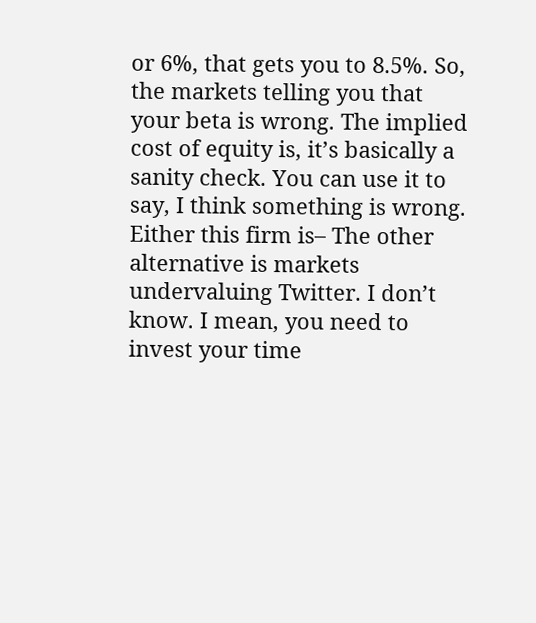or 6%, that gets you to 8.5%. So, the markets telling you that your beta is wrong. The implied cost of equity is, it’s basically a sanity check. You can use it to say, I think something is wrong. Either this firm is– The other alternative is markets undervaluing Twitter. I don’t know. I mean, you need to invest your time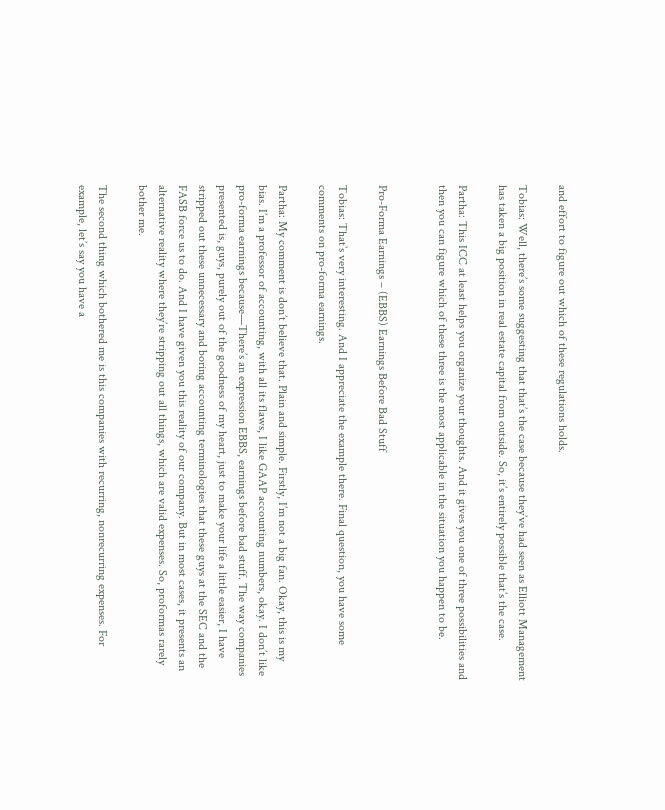and effort to figure out which of these regulations holds.

Tobias: Well, there’s some suggesting that that’s the case because they’ve had seen as Elliott Management has taken a big position in real estate capital from outside. So, it’s entirely possible that’s the case.

Partha: This ICC at least helps you organize your thoughts. And it gives you one of three possibilities and then you can figure which of these three is the most applicable in the situation you happen to be.


Pro-Forma Earnings – (EBBS) Earnings Before Bad Stuff

Tobias: That’s very interesting. And I appreciate the example there. Final question, you have some comments on pro-forma earnings.

Partha: My comment is don’t believe that. Plain and simple. Firstly, I’m not a big fan. Okay, this is my bias. I’m a professor of accounting, with all its flaws, I like GAAP accounting numbers, okay. I don’t like pro-forma earnings because—There’s an expression EBBS, earnings before bad stuff. The way companies presented is, guys, purely out of the goodness of my heart, just to make your life a little easier, I have stripped out these unnecessary and boring accounting terminologies that these guys at the SEC and the FASB force us to do. And I have given you this reality of our company. But in most cases, it presents an alternative reality where they’re stripping out all things, which are valid expenses. So, proformas rarely bother me.

The second thing which bothered me is this companies with recurring, nonrecurring expenses. For example, let’s say you have a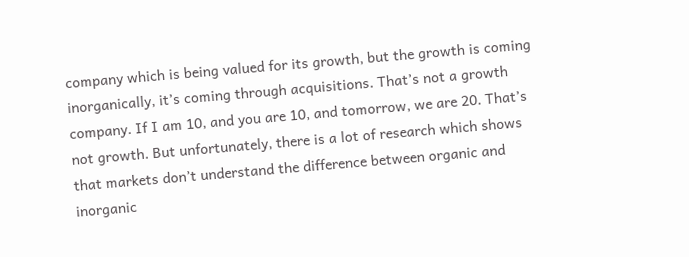company which is being valued for its growth, but the growth is coming inorganically, it’s coming through acquisitions. That’s not a growth company. If I am 10, and you are 10, and tomorrow, we are 20. That’s not growth. But unfortunately, there is a lot of research which shows that markets don’t understand the difference between organic and inorganic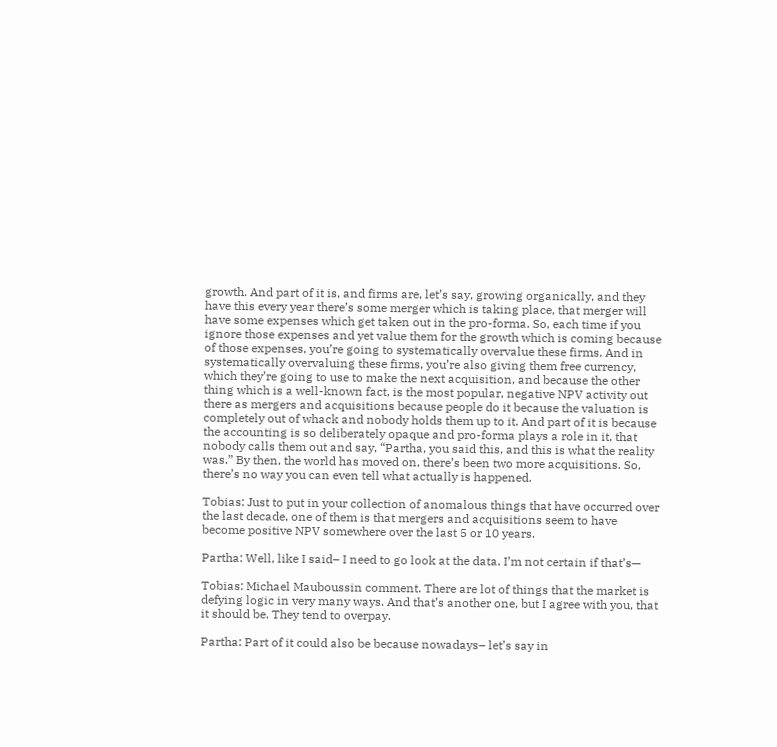growth. And part of it is, and firms are, let’s say, growing organically, and they have this every year there’s some merger which is taking place, that merger will have some expenses which get taken out in the pro-forma. So, each time if you ignore those expenses and yet value them for the growth which is coming because of those expenses, you’re going to systematically overvalue these firms. And in systematically overvaluing these firms, you’re also giving them free currency, which they’re going to use to make the next acquisition, and because the other thing which is a well-known fact, is the most popular, negative NPV activity out there as mergers and acquisitions because people do it because the valuation is completely out of whack and nobody holds them up to it. And part of it is because the accounting is so deliberately opaque and pro-forma plays a role in it, that nobody calls them out and say, “Partha, you said this, and this is what the reality was.” By then, the world has moved on, there’s been two more acquisitions. So, there’s no way you can even tell what actually is happened.

Tobias: Just to put in your collection of anomalous things that have occurred over the last decade, one of them is that mergers and acquisitions seem to have become positive NPV somewhere over the last 5 or 10 years.

Partha: Well, like I said– I need to go look at the data. I’m not certain if that’s—

Tobias: Michael Mauboussin comment. There are lot of things that the market is defying logic in very many ways. And that’s another one, but I agree with you, that it should be. They tend to overpay.

Partha: Part of it could also be because nowadays– let’s say in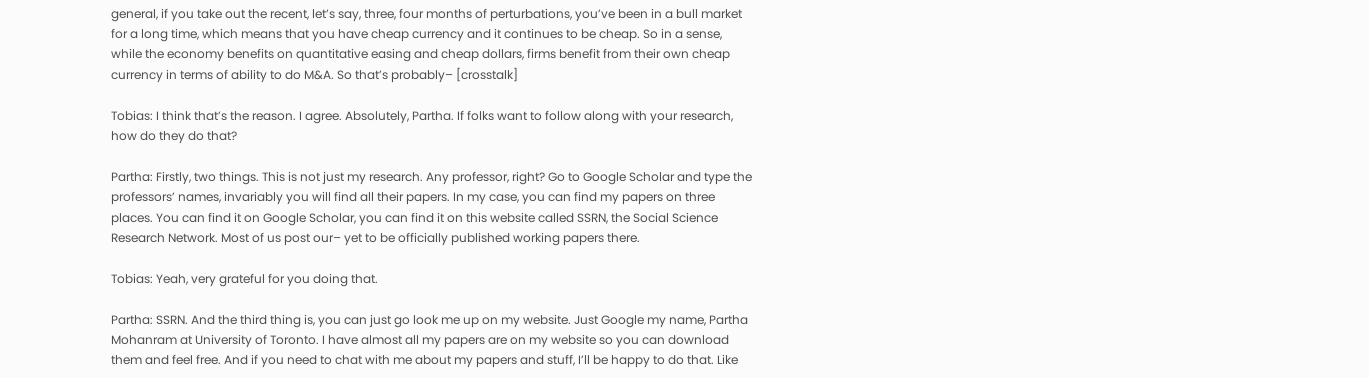general, if you take out the recent, let’s say, three, four months of perturbations, you’ve been in a bull market for a long time, which means that you have cheap currency and it continues to be cheap. So in a sense, while the economy benefits on quantitative easing and cheap dollars, firms benefit from their own cheap currency in terms of ability to do M&A. So that’s probably– [crosstalk]

Tobias: I think that’s the reason. I agree. Absolutely, Partha. If folks want to follow along with your research, how do they do that?

Partha: Firstly, two things. This is not just my research. Any professor, right? Go to Google Scholar and type the professors’ names, invariably you will find all their papers. In my case, you can find my papers on three places. You can find it on Google Scholar, you can find it on this website called SSRN, the Social Science Research Network. Most of us post our– yet to be officially published working papers there.

Tobias: Yeah, very grateful for you doing that.

Partha: SSRN. And the third thing is, you can just go look me up on my website. Just Google my name, Partha Mohanram at University of Toronto. I have almost all my papers are on my website so you can download them and feel free. And if you need to chat with me about my papers and stuff, I’ll be happy to do that. Like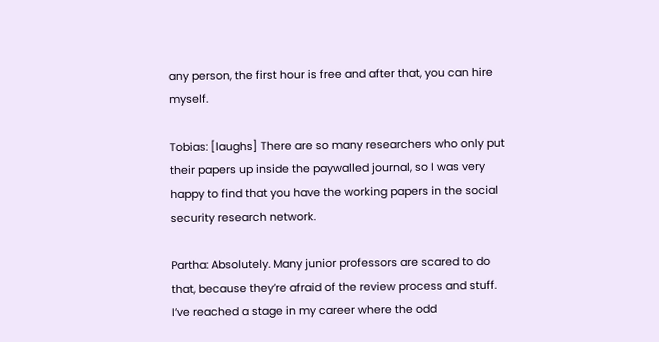any person, the first hour is free and after that, you can hire myself.

Tobias: [laughs] There are so many researchers who only put their papers up inside the paywalled journal, so I was very happy to find that you have the working papers in the social security research network.

Partha: Absolutely. Many junior professors are scared to do that, because they’re afraid of the review process and stuff. I’ve reached a stage in my career where the odd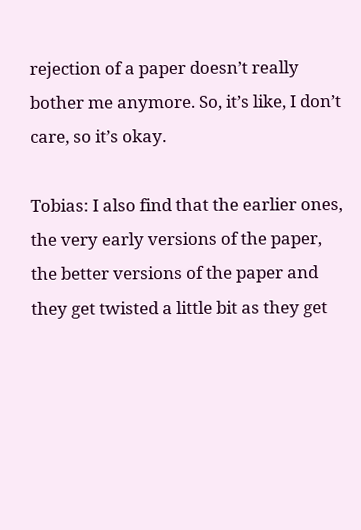rejection of a paper doesn’t really bother me anymore. So, it’s like, I don’t care, so it’s okay.

Tobias: I also find that the earlier ones, the very early versions of the paper, the better versions of the paper and they get twisted a little bit as they get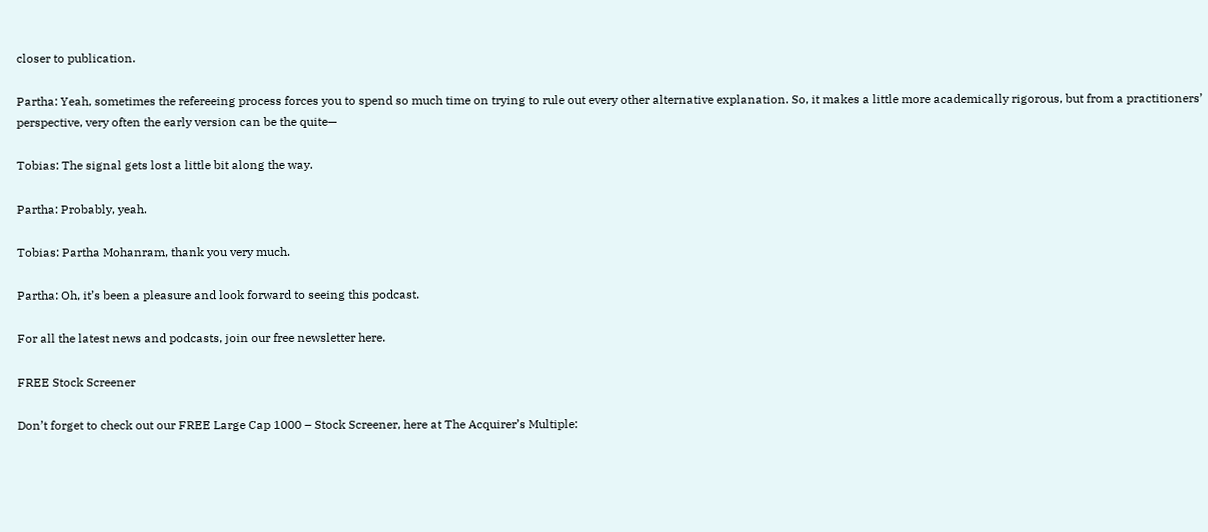closer to publication.

Partha: Yeah, sometimes the refereeing process forces you to spend so much time on trying to rule out every other alternative explanation. So, it makes a little more academically rigorous, but from a practitioners’ perspective, very often the early version can be the quite—

Tobias: The signal gets lost a little bit along the way.

Partha: Probably, yeah.

Tobias: Partha Mohanram, thank you very much.

Partha: Oh, it’s been a pleasure and look forward to seeing this podcast.

For all the latest news and podcasts, join our free newsletter here.

FREE Stock Screener

Don’t forget to check out our FREE Large Cap 1000 – Stock Screener, here at The Acquirer’s Multiple: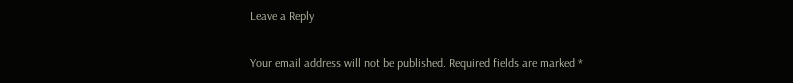Leave a Reply

Your email address will not be published. Required fields are marked *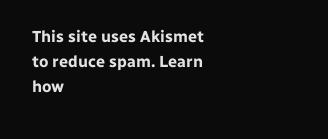This site uses Akismet to reduce spam. Learn how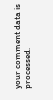your comment data is processed.